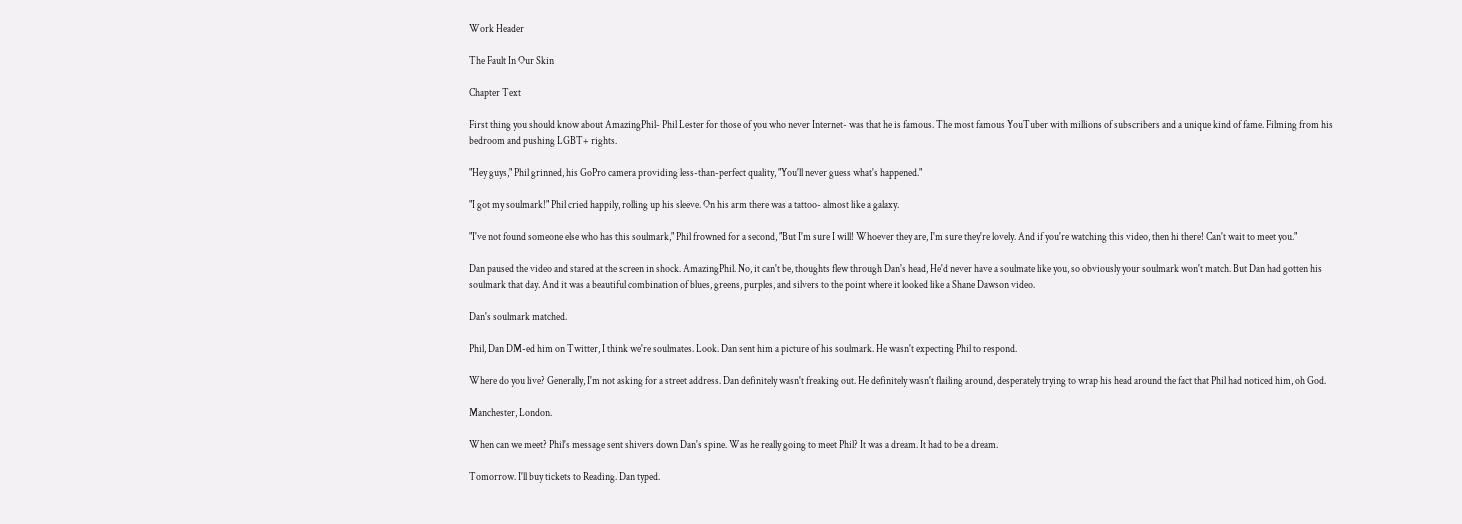Work Header

The Fault In Our Skin

Chapter Text

First thing you should know about AmazingPhil- Phil Lester for those of you who never Internet- was that he is famous. The most famous YouTuber with millions of subscribers and a unique kind of fame. Filming from his bedroom and pushing LGBT+ rights.

"Hey guys," Phil grinned, his GoPro camera providing less-than-perfect quality, "You'll never guess what's happened."

"I got my soulmark!" Phil cried happily, rolling up his sleeve. On his arm there was a tattoo- almost like a galaxy.

"I've not found someone else who has this soulmark," Phil frowned for a second, "But I'm sure I will! Whoever they are, I'm sure they're lovely. And if you're watching this video, then hi there! Can't wait to meet you."

Dan paused the video and stared at the screen in shock. AmazingPhil. No, it can't be, thoughts flew through Dan's head, He'd never have a soulmate like you, so obviously your soulmark won't match. But Dan had gotten his soulmark that day. And it was a beautiful combination of blues, greens, purples, and silvers to the point where it looked like a Shane Dawson video.

Dan's soulmark matched.

Phil, Dan DM-ed him on Twitter, I think we're soulmates. Look. Dan sent him a picture of his soulmark. He wasn't expecting Phil to respond.

Where do you live? Generally, I'm not asking for a street address. Dan definitely wasn't freaking out. He definitely wasn't flailing around, desperately trying to wrap his head around the fact that Phil had noticed him, oh God.

Manchester, London.

When can we meet? Phil's message sent shivers down Dan's spine. Was he really going to meet Phil? It was a dream. It had to be a dream.

Tomorrow. I'll buy tickets to Reading. Dan typed.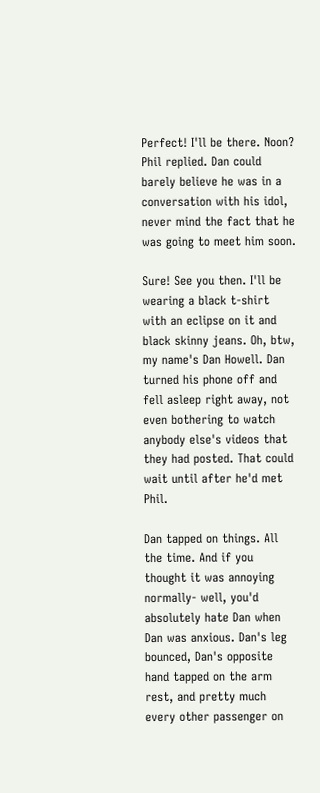Perfect! I'll be there. Noon? Phil replied. Dan could barely believe he was in a conversation with his idol, never mind the fact that he was going to meet him soon.

Sure! See you then. I'll be wearing a black t-shirt with an eclipse on it and black skinny jeans. Oh, btw, my name's Dan Howell. Dan turned his phone off and fell asleep right away, not even bothering to watch anybody else's videos that they had posted. That could wait until after he'd met Phil.

Dan tapped on things. All the time. And if you thought it was annoying normally- well, you'd absolutely hate Dan when Dan was anxious. Dan's leg bounced, Dan's opposite hand tapped on the arm rest, and pretty much every other passenger on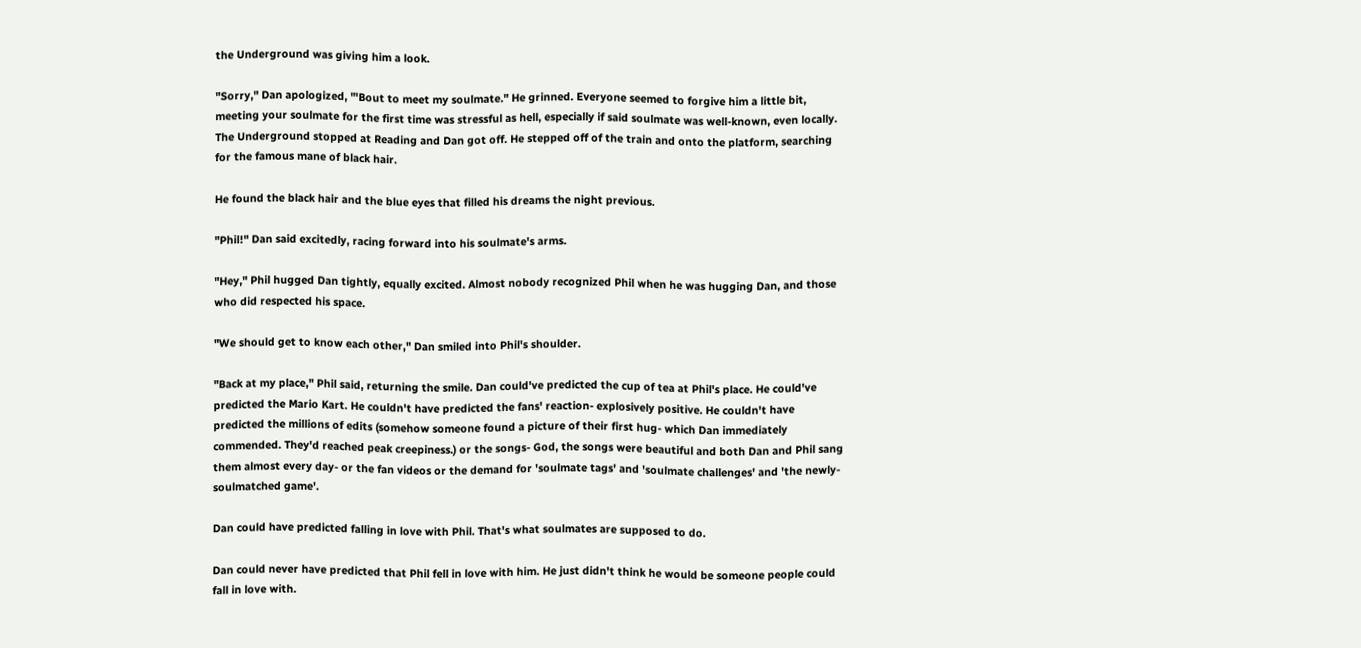the Underground was giving him a look.

"Sorry," Dan apologized, "'Bout to meet my soulmate." He grinned. Everyone seemed to forgive him a little bit, meeting your soulmate for the first time was stressful as hell, especially if said soulmate was well-known, even locally. The Underground stopped at Reading and Dan got off. He stepped off of the train and onto the platform, searching for the famous mane of black hair.

He found the black hair and the blue eyes that filled his dreams the night previous.

"Phil!" Dan said excitedly, racing forward into his soulmate's arms.

"Hey," Phil hugged Dan tightly, equally excited. Almost nobody recognized Phil when he was hugging Dan, and those who did respected his space.

"We should get to know each other," Dan smiled into Phil's shoulder.

"Back at my place," Phil said, returning the smile. Dan could've predicted the cup of tea at Phil's place. He could've predicted the Mario Kart. He couldn't have predicted the fans' reaction- explosively positive. He couldn't have predicted the millions of edits (somehow someone found a picture of their first hug- which Dan immediately commended. They'd reached peak creepiness.) or the songs- God, the songs were beautiful and both Dan and Phil sang them almost every day- or the fan videos or the demand for 'soulmate tags' and 'soulmate challenges' and 'the newly-soulmatched game'.

Dan could have predicted falling in love with Phil. That's what soulmates are supposed to do.

Dan could never have predicted that Phil fell in love with him. He just didn't think he would be someone people could fall in love with.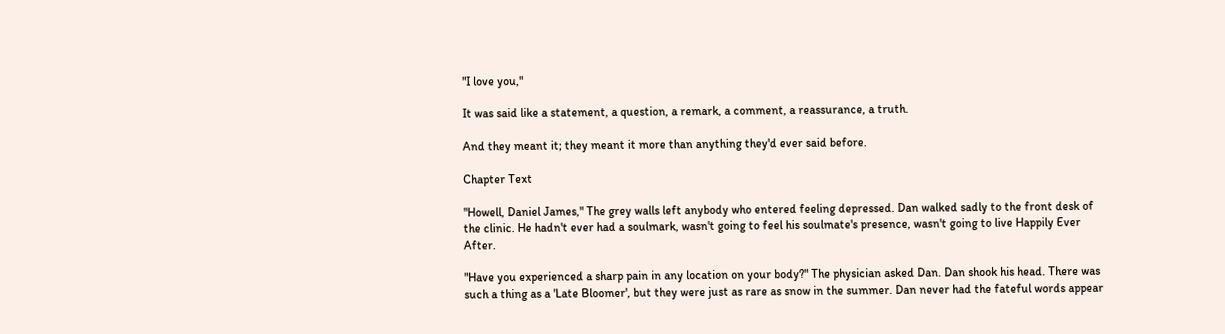"I love you,"

It was said like a statement, a question, a remark, a comment, a reassurance, a truth.

And they meant it; they meant it more than anything they'd ever said before.

Chapter Text

"Howell, Daniel James," The grey walls left anybody who entered feeling depressed. Dan walked sadly to the front desk of the clinic. He hadn't ever had a soulmark, wasn't going to feel his soulmate's presence, wasn't going to live Happily Ever After.

"Have you experienced a sharp pain in any location on your body?" The physician asked Dan. Dan shook his head. There was such a thing as a 'Late Bloomer', but they were just as rare as snow in the summer. Dan never had the fateful words appear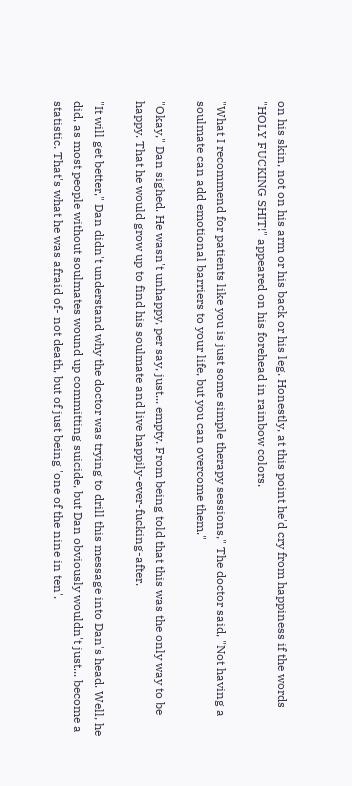on his skin, not on his arm or his back or his leg. Honestly, at this point he'd cry from happiness if the words "HOLY FUCKING SHIT!" appeared on his forehead in rainbow colors.

"What I recommend for patients like you is just some simple therapy sessions," The doctor said, "Not having a soulmate can add emotional barriers to your life, but you can overcome them."

"Okay," Dan sighed. He wasn't unhappy, per say, just... empty. From being told that this was the only way to be happy. That he would grow up to find his soulmate and live happily-ever-fucking-after.

"It will get better," Dan didn't understand why the doctor was trying to drill this message into Dan's head. Well, he did, as most people without soulmates wound up committing suicide, but Dan obviously wouldn't just... become a statistic. That's what he was afraid of- not death, but of just being 'one of the nine in ten'.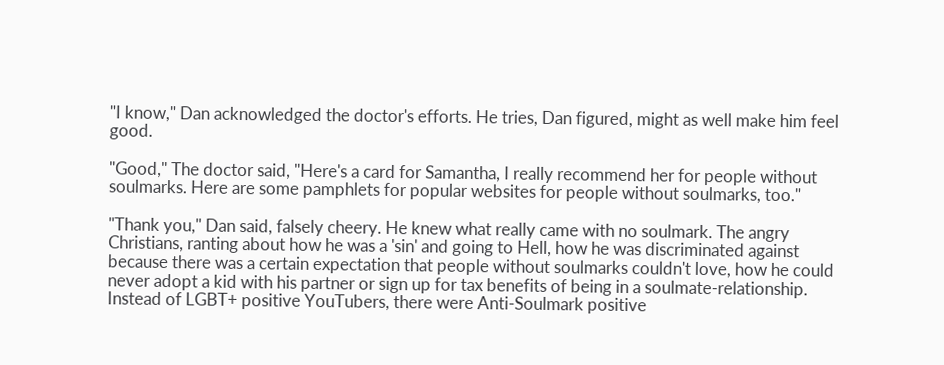"I know," Dan acknowledged the doctor's efforts. He tries, Dan figured, might as well make him feel good.

"Good," The doctor said, "Here's a card for Samantha, I really recommend her for people without soulmarks. Here are some pamphlets for popular websites for people without soulmarks, too."

"Thank you," Dan said, falsely cheery. He knew what really came with no soulmark. The angry Christians, ranting about how he was a 'sin' and going to Hell, how he was discriminated against because there was a certain expectation that people without soulmarks couldn't love, how he could never adopt a kid with his partner or sign up for tax benefits of being in a soulmate-relationship. Instead of LGBT+ positive YouTubers, there were Anti-Soulmark positive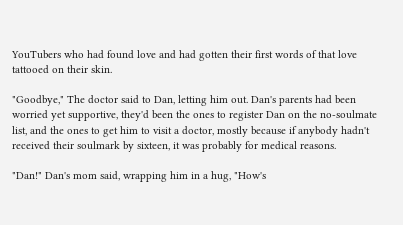YouTubers who had found love and had gotten their first words of that love tattooed on their skin.

"Goodbye," The doctor said to Dan, letting him out. Dan's parents had been worried yet supportive, they'd been the ones to register Dan on the no-soulmate list, and the ones to get him to visit a doctor, mostly because if anybody hadn't received their soulmark by sixteen, it was probably for medical reasons.

"Dan!" Dan's mom said, wrapping him in a hug, "How's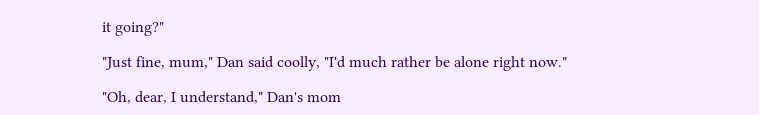it going?"

"Just fine, mum," Dan said coolly, "I'd much rather be alone right now."

"Oh, dear, I understand," Dan's mom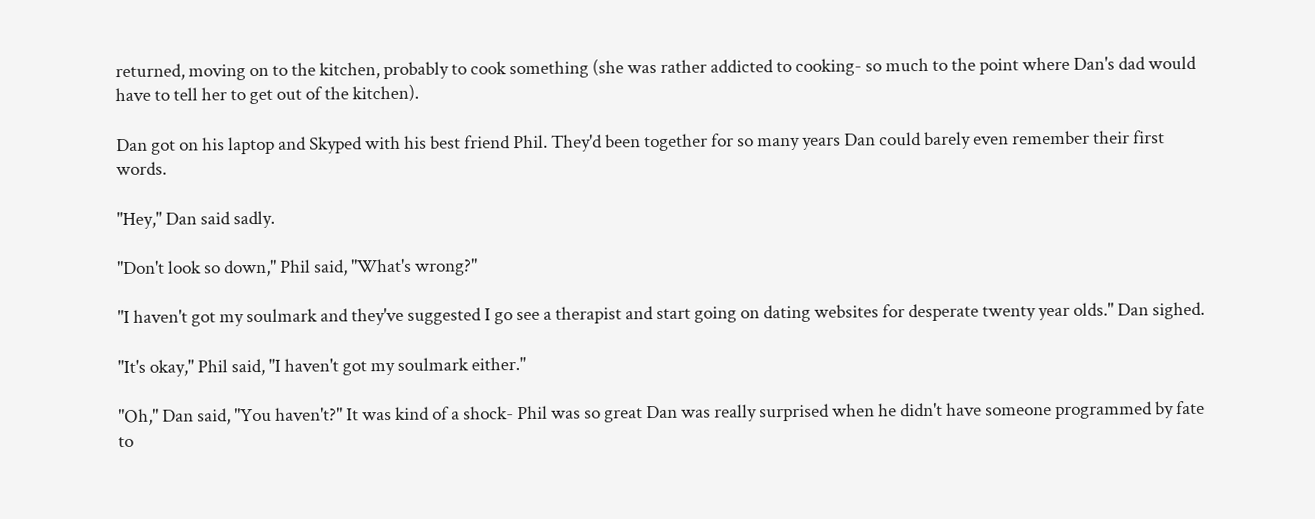returned, moving on to the kitchen, probably to cook something (she was rather addicted to cooking- so much to the point where Dan's dad would have to tell her to get out of the kitchen).

Dan got on his laptop and Skyped with his best friend Phil. They'd been together for so many years Dan could barely even remember their first words.

"Hey," Dan said sadly.

"Don't look so down," Phil said, "What's wrong?"

"I haven't got my soulmark and they've suggested I go see a therapist and start going on dating websites for desperate twenty year olds." Dan sighed.

"It's okay," Phil said, "I haven't got my soulmark either."

"Oh," Dan said, "You haven't?" It was kind of a shock- Phil was so great Dan was really surprised when he didn't have someone programmed by fate to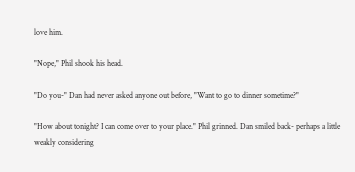love him.

"Nope," Phil shook his head.

"Do you-" Dan had never asked anyone out before, "Want to go to dinner sometime?"

"How about tonight? I can come over to your place." Phil grinned. Dan smiled back- perhaps a little weakly considering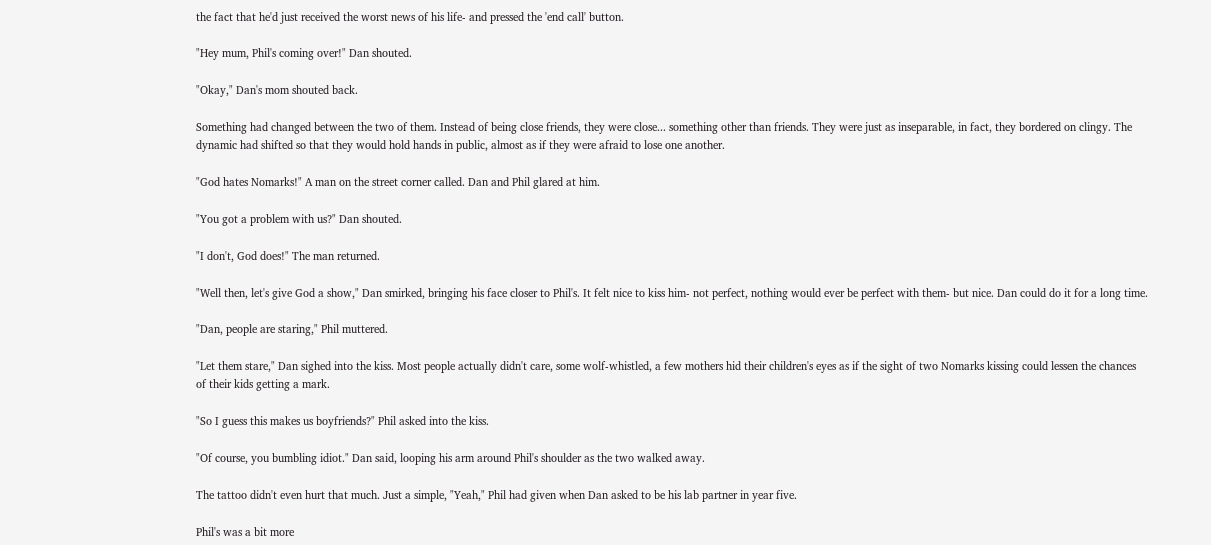the fact that he'd just received the worst news of his life- and pressed the 'end call' button.

"Hey mum, Phil's coming over!" Dan shouted.

"Okay," Dan's mom shouted back.

Something had changed between the two of them. Instead of being close friends, they were close... something other than friends. They were just as inseparable, in fact, they bordered on clingy. The dynamic had shifted so that they would hold hands in public, almost as if they were afraid to lose one another.

"God hates Nomarks!" A man on the street corner called. Dan and Phil glared at him.

"You got a problem with us?" Dan shouted.

"I don't, God does!" The man returned.

"Well then, let's give God a show," Dan smirked, bringing his face closer to Phil's. It felt nice to kiss him- not perfect, nothing would ever be perfect with them- but nice. Dan could do it for a long time.

"Dan, people are staring," Phil muttered.

"Let them stare," Dan sighed into the kiss. Most people actually didn't care, some wolf-whistled, a few mothers hid their children's eyes as if the sight of two Nomarks kissing could lessen the chances of their kids getting a mark.

"So I guess this makes us boyfriends?" Phil asked into the kiss.

"Of course, you bumbling idiot." Dan said, looping his arm around Phil's shoulder as the two walked away.

The tattoo didn't even hurt that much. Just a simple, "Yeah," Phil had given when Dan asked to be his lab partner in year five.

Phil's was a bit more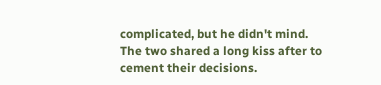complicated, but he didn't mind. The two shared a long kiss after to cement their decisions.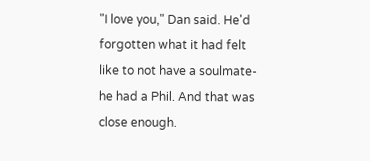"I love you," Dan said. He'd forgotten what it had felt like to not have a soulmate- he had a Phil. And that was close enough.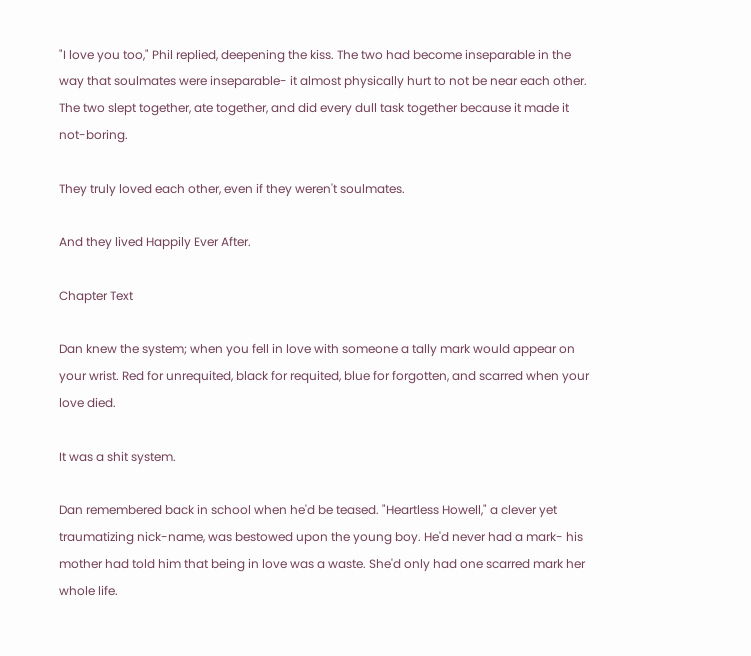"I love you too," Phil replied, deepening the kiss. The two had become inseparable in the way that soulmates were inseparable- it almost physically hurt to not be near each other. The two slept together, ate together, and did every dull task together because it made it not-boring.

They truly loved each other, even if they weren't soulmates.

And they lived Happily Ever After.

Chapter Text

Dan knew the system; when you fell in love with someone a tally mark would appear on your wrist. Red for unrequited, black for requited, blue for forgotten, and scarred when your love died.

It was a shit system.

Dan remembered back in school when he'd be teased. "Heartless Howell," a clever yet traumatizing nick-name, was bestowed upon the young boy. He'd never had a mark- his mother had told him that being in love was a waste. She'd only had one scarred mark her whole life.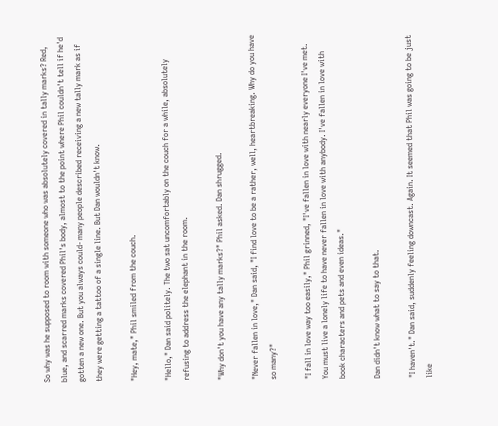So why was he supposed to room with someone who was absolutely covered in tally marks? Red, blue, and scarred marks covered Phil's body, almost to the point where Phil couldn't tell if he'd gotten a new one. But you always could- many people described receiving a new tally mark as if they were getting a tattoo of a single line. But Dan wouldn't know.

"Hey, mate," Phil smiled from the couch.

"Hello," Dan said politely. The two sat uncomfortably on the couch for a while, absolutely refusing to address the elephant in the room.

"Why don't you have any tally marks?" Phil asked. Dan shrugged.

"Never fallen in love," Dan said, "I find love to be a rather, well, heartbreaking. Why do you have so many?"

"I fall in love way too easily," Phil grinned, "I've fallen in love with nearly everyone I've met. You must live a lonely life to have never fallen in love with anybody. I've fallen in love with book characters and pets and even ideas."

Dan didn't know what to say to that.

"I haven't." Dan said, suddenly feeling downcast. Again. It seemed that Phil was going to be just like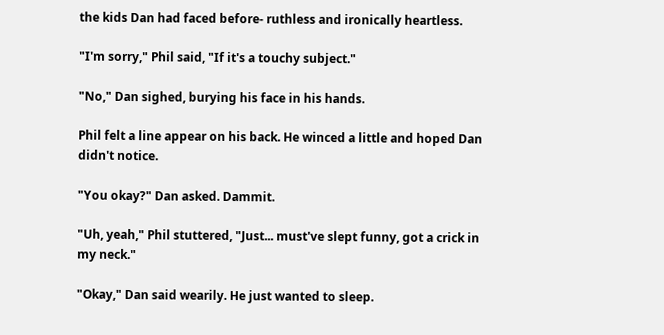the kids Dan had faced before- ruthless and ironically heartless.

"I'm sorry," Phil said, "If it's a touchy subject."

"No," Dan sighed, burying his face in his hands.

Phil felt a line appear on his back. He winced a little and hoped Dan didn't notice.

"You okay?" Dan asked. Dammit.

"Uh, yeah," Phil stuttered, "Just... must've slept funny, got a crick in my neck."

"Okay," Dan said wearily. He just wanted to sleep.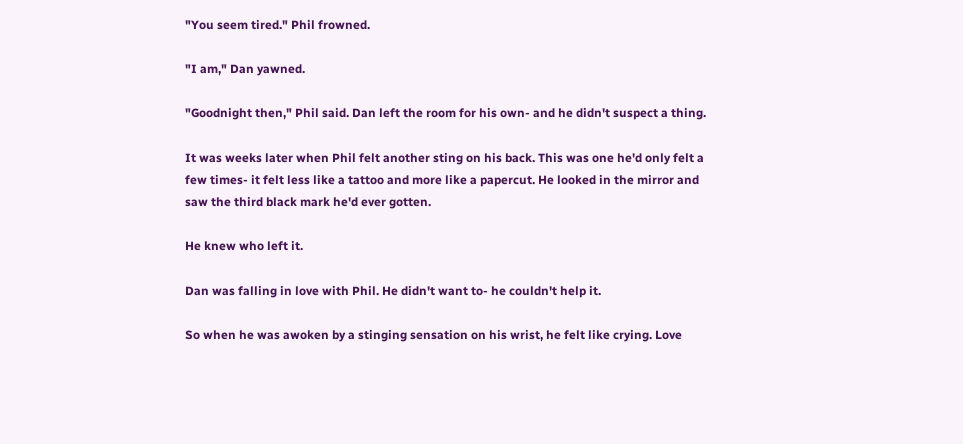"You seem tired." Phil frowned.

"I am," Dan yawned.

"Goodnight then," Phil said. Dan left the room for his own- and he didn't suspect a thing.

It was weeks later when Phil felt another sting on his back. This was one he'd only felt a few times- it felt less like a tattoo and more like a papercut. He looked in the mirror and saw the third black mark he'd ever gotten.

He knew who left it.

Dan was falling in love with Phil. He didn't want to- he couldn't help it.

So when he was awoken by a stinging sensation on his wrist, he felt like crying. Love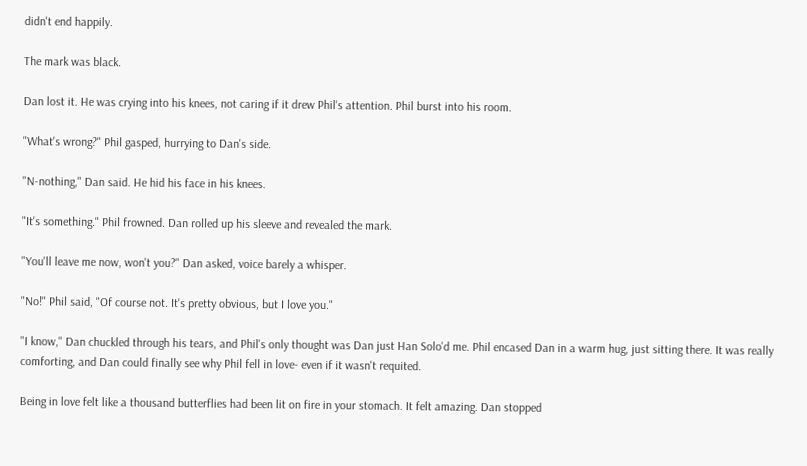didn't end happily.

The mark was black.

Dan lost it. He was crying into his knees, not caring if it drew Phil's attention. Phil burst into his room.

"What's wrong?" Phil gasped, hurrying to Dan's side.

"N-nothing," Dan said. He hid his face in his knees.

"It's something." Phil frowned. Dan rolled up his sleeve and revealed the mark.

"You'll leave me now, won't you?" Dan asked, voice barely a whisper.

"No!" Phil said, "Of course not. It's pretty obvious, but I love you."

"I know," Dan chuckled through his tears, and Phil's only thought was Dan just Han Solo'd me. Phil encased Dan in a warm hug, just sitting there. It was really comforting, and Dan could finally see why Phil fell in love- even if it wasn't requited.

Being in love felt like a thousand butterflies had been lit on fire in your stomach. It felt amazing. Dan stopped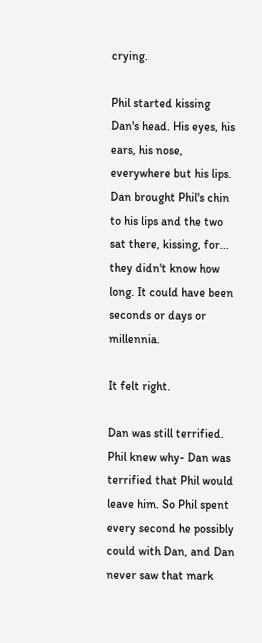crying.

Phil started kissing Dan's head. His eyes, his ears, his nose, everywhere but his lips. Dan brought Phil's chin to his lips and the two sat there, kissing, for... they didn't know how long. It could have been seconds or days or millennia.

It felt right.

Dan was still terrified. Phil knew why- Dan was terrified that Phil would leave him. So Phil spent every second he possibly could with Dan, and Dan never saw that mark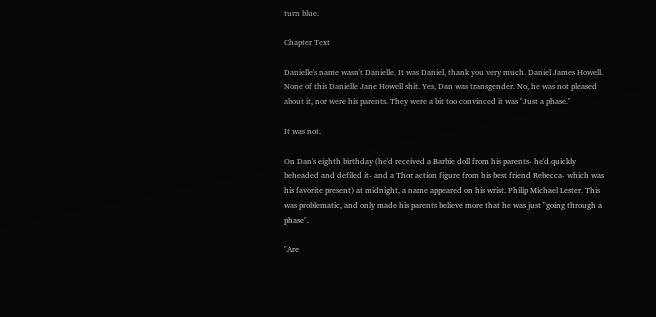turn blue.

Chapter Text

Danielle's name wasn't Danielle. It was Daniel, thank you very much. Daniel James Howell. None of this Danielle Jane Howell shit. Yes, Dan was transgender. No, he was not pleased about it, nor were his parents. They were a bit too convinced it was "Just a phase."

It was not.

On Dan's eighth birthday (he'd received a Barbie doll from his parents- he'd quickly beheaded and defiled it- and a Thor action figure from his best friend Rebecca- which was his favorite present) at midnight, a name appeared on his wrist. Philip Michael Lester. This was problematic, and only made his parents believe more that he was just "going through a phase".

"Are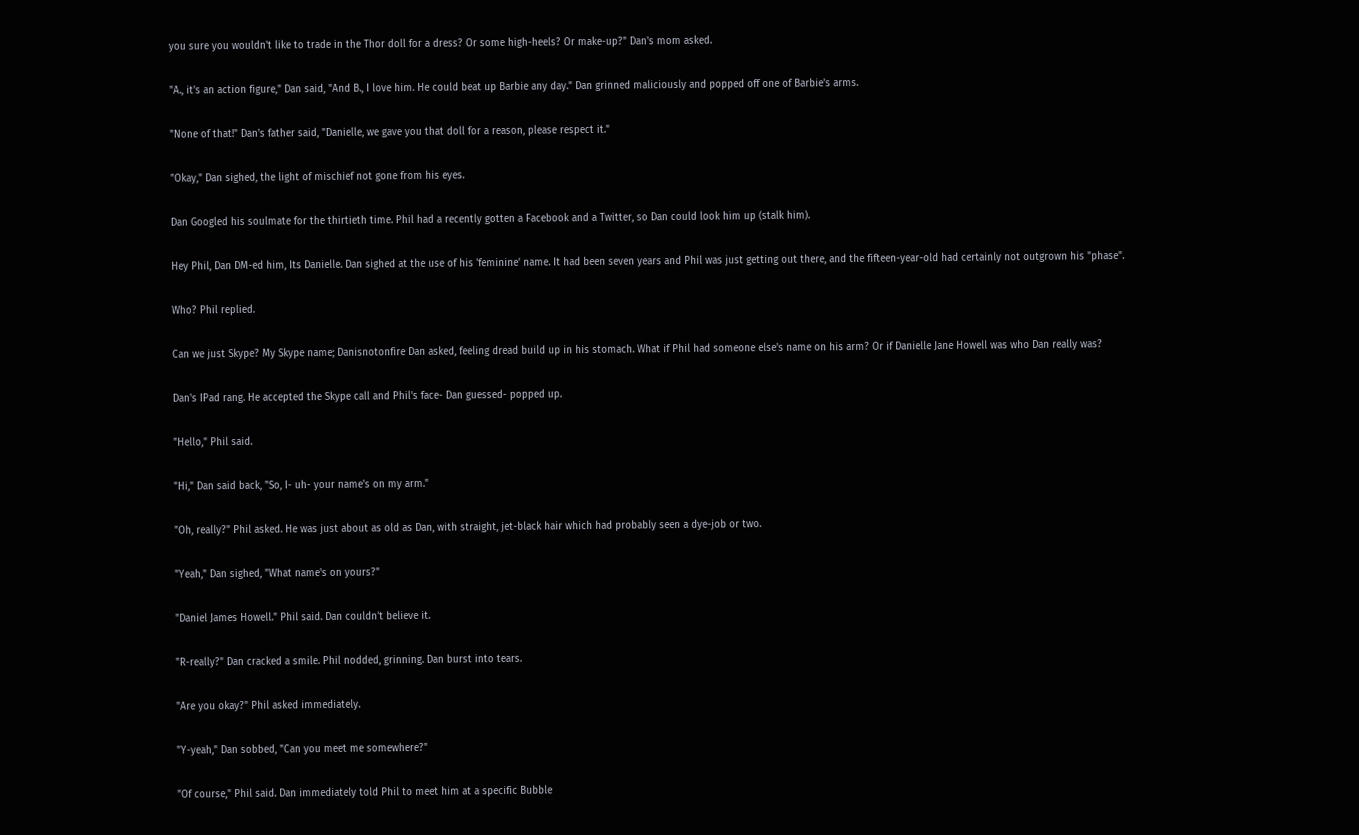you sure you wouldn't like to trade in the Thor doll for a dress? Or some high-heels? Or make-up?" Dan's mom asked.

"A., it's an action figure," Dan said, "And B., I love him. He could beat up Barbie any day." Dan grinned maliciously and popped off one of Barbie's arms.

"None of that!" Dan's father said, "Danielle, we gave you that doll for a reason, please respect it."

"Okay," Dan sighed, the light of mischief not gone from his eyes.

Dan Googled his soulmate for the thirtieth time. Phil had a recently gotten a Facebook and a Twitter, so Dan could look him up (stalk him).

Hey Phil, Dan DM-ed him, Its Danielle. Dan sighed at the use of his 'feminine' name. It had been seven years and Phil was just getting out there, and the fifteen-year-old had certainly not outgrown his "phase".

Who? Phil replied.

Can we just Skype? My Skype name; Danisnotonfire Dan asked, feeling dread build up in his stomach. What if Phil had someone else's name on his arm? Or if Danielle Jane Howell was who Dan really was?

Dan's IPad rang. He accepted the Skype call and Phil's face- Dan guessed- popped up.

"Hello," Phil said.

"Hi," Dan said back, "So, I- uh- your name's on my arm."

"Oh, really?" Phil asked. He was just about as old as Dan, with straight, jet-black hair which had probably seen a dye-job or two.

"Yeah," Dan sighed, "What name's on yours?"

"Daniel James Howell." Phil said. Dan couldn't believe it.

"R-really?" Dan cracked a smile. Phil nodded, grinning. Dan burst into tears.

"Are you okay?" Phil asked immediately.

"Y-yeah," Dan sobbed, "Can you meet me somewhere?"

"Of course," Phil said. Dan immediately told Phil to meet him at a specific Bubble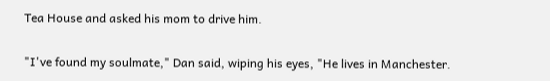Tea House and asked his mom to drive him.

"I've found my soulmate," Dan said, wiping his eyes, "He lives in Manchester.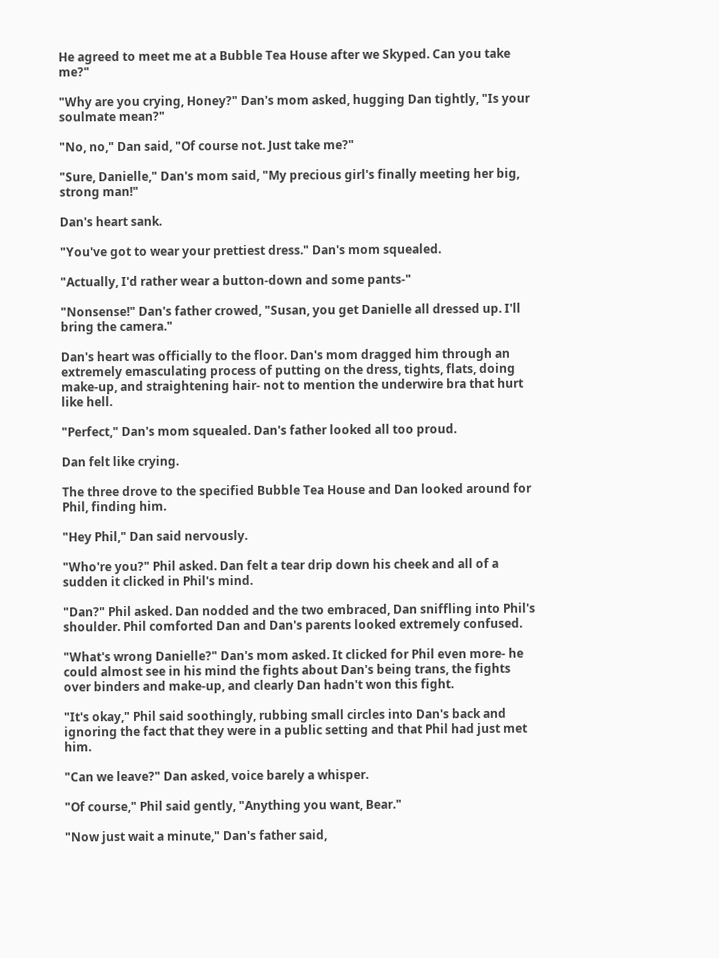He agreed to meet me at a Bubble Tea House after we Skyped. Can you take me?"

"Why are you crying, Honey?" Dan's mom asked, hugging Dan tightly, "Is your soulmate mean?"

"No, no," Dan said, "Of course not. Just take me?"

"Sure, Danielle," Dan's mom said, "My precious girl's finally meeting her big, strong man!"

Dan's heart sank.

"You've got to wear your prettiest dress." Dan's mom squealed.

"Actually, I'd rather wear a button-down and some pants-"

"Nonsense!" Dan's father crowed, "Susan, you get Danielle all dressed up. I'll bring the camera."

Dan's heart was officially to the floor. Dan's mom dragged him through an extremely emasculating process of putting on the dress, tights, flats, doing make-up, and straightening hair- not to mention the underwire bra that hurt like hell.

"Perfect," Dan's mom squealed. Dan's father looked all too proud.

Dan felt like crying.

The three drove to the specified Bubble Tea House and Dan looked around for Phil, finding him.

"Hey Phil," Dan said nervously.

"Who're you?" Phil asked. Dan felt a tear drip down his cheek and all of a sudden it clicked in Phil's mind.

"Dan?" Phil asked. Dan nodded and the two embraced, Dan sniffling into Phil's shoulder. Phil comforted Dan and Dan's parents looked extremely confused.

"What's wrong Danielle?" Dan's mom asked. It clicked for Phil even more- he could almost see in his mind the fights about Dan's being trans, the fights over binders and make-up, and clearly Dan hadn't won this fight.

"It's okay," Phil said soothingly, rubbing small circles into Dan's back and ignoring the fact that they were in a public setting and that Phil had just met him.

"Can we leave?" Dan asked, voice barely a whisper.

"Of course," Phil said gently, "Anything you want, Bear."

"Now just wait a minute," Dan's father said,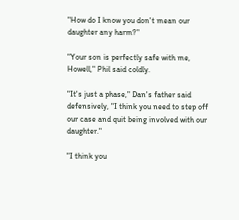"How do I know you don't mean our daughter any harm?"

"Your son is perfectly safe with me, Howell," Phil said coldly.

"It's just a phase," Dan's father said defensively, "I think you need to step off our case and quit being involved with our daughter."

"I think you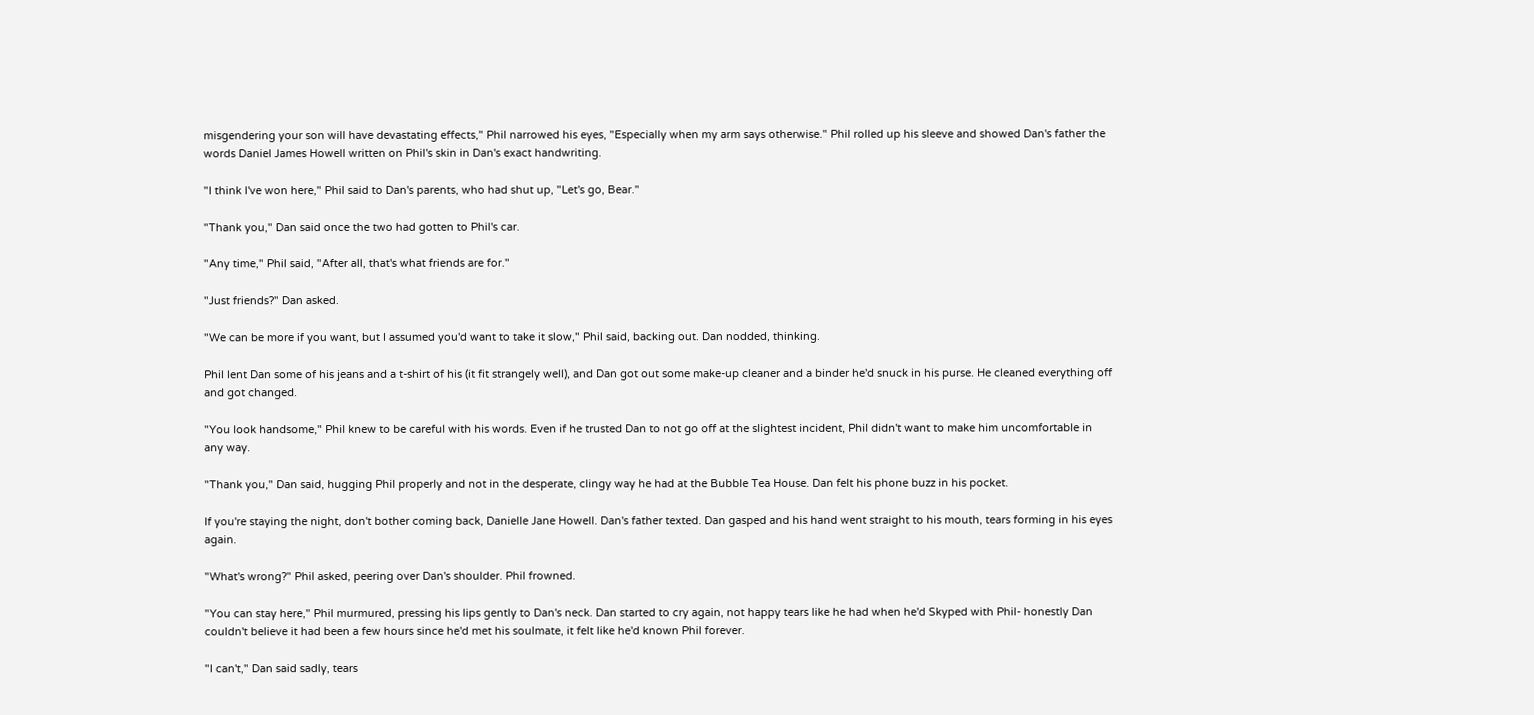misgendering your son will have devastating effects," Phil narrowed his eyes, "Especially when my arm says otherwise." Phil rolled up his sleeve and showed Dan's father the words Daniel James Howell written on Phil's skin in Dan's exact handwriting.

"I think I've won here," Phil said to Dan's parents, who had shut up, "Let's go, Bear."

"Thank you," Dan said once the two had gotten to Phil's car.

"Any time," Phil said, "After all, that's what friends are for."

"Just friends?" Dan asked.

"We can be more if you want, but I assumed you'd want to take it slow," Phil said, backing out. Dan nodded, thinking.

Phil lent Dan some of his jeans and a t-shirt of his (it fit strangely well), and Dan got out some make-up cleaner and a binder he'd snuck in his purse. He cleaned everything off and got changed.

"You look handsome," Phil knew to be careful with his words. Even if he trusted Dan to not go off at the slightest incident, Phil didn't want to make him uncomfortable in any way.

"Thank you," Dan said, hugging Phil properly and not in the desperate, clingy way he had at the Bubble Tea House. Dan felt his phone buzz in his pocket.

If you're staying the night, don't bother coming back, Danielle Jane Howell. Dan's father texted. Dan gasped and his hand went straight to his mouth, tears forming in his eyes again.

"What's wrong?" Phil asked, peering over Dan's shoulder. Phil frowned.

"You can stay here," Phil murmured, pressing his lips gently to Dan's neck. Dan started to cry again, not happy tears like he had when he'd Skyped with Phil- honestly Dan couldn't believe it had been a few hours since he'd met his soulmate, it felt like he'd known Phil forever.

"I can't," Dan said sadly, tears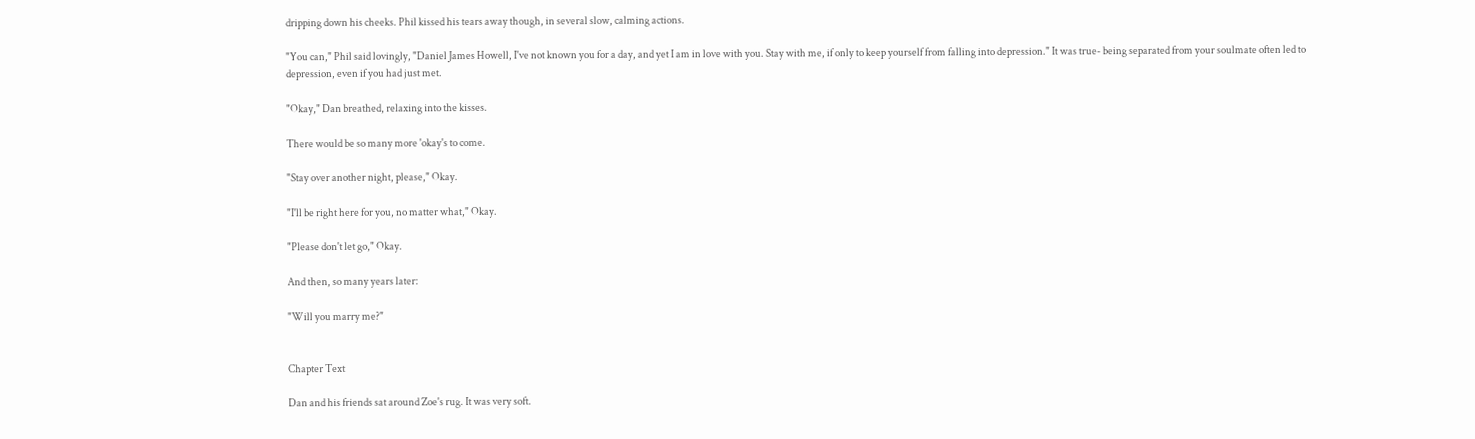dripping down his cheeks. Phil kissed his tears away though, in several slow, calming actions.

"You can," Phil said lovingly, "Daniel James Howell, I've not known you for a day, and yet I am in love with you. Stay with me, if only to keep yourself from falling into depression." It was true- being separated from your soulmate often led to depression, even if you had just met.

"Okay," Dan breathed, relaxing into the kisses.

There would be so many more 'okay's to come.

"Stay over another night, please," Okay.

"I'll be right here for you, no matter what," Okay.

"Please don't let go," Okay.

And then, so many years later:

"Will you marry me?"


Chapter Text

Dan and his friends sat around Zoe's rug. It was very soft.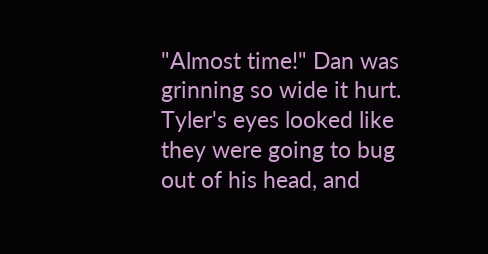"Almost time!" Dan was grinning so wide it hurt. Tyler's eyes looked like they were going to bug out of his head, and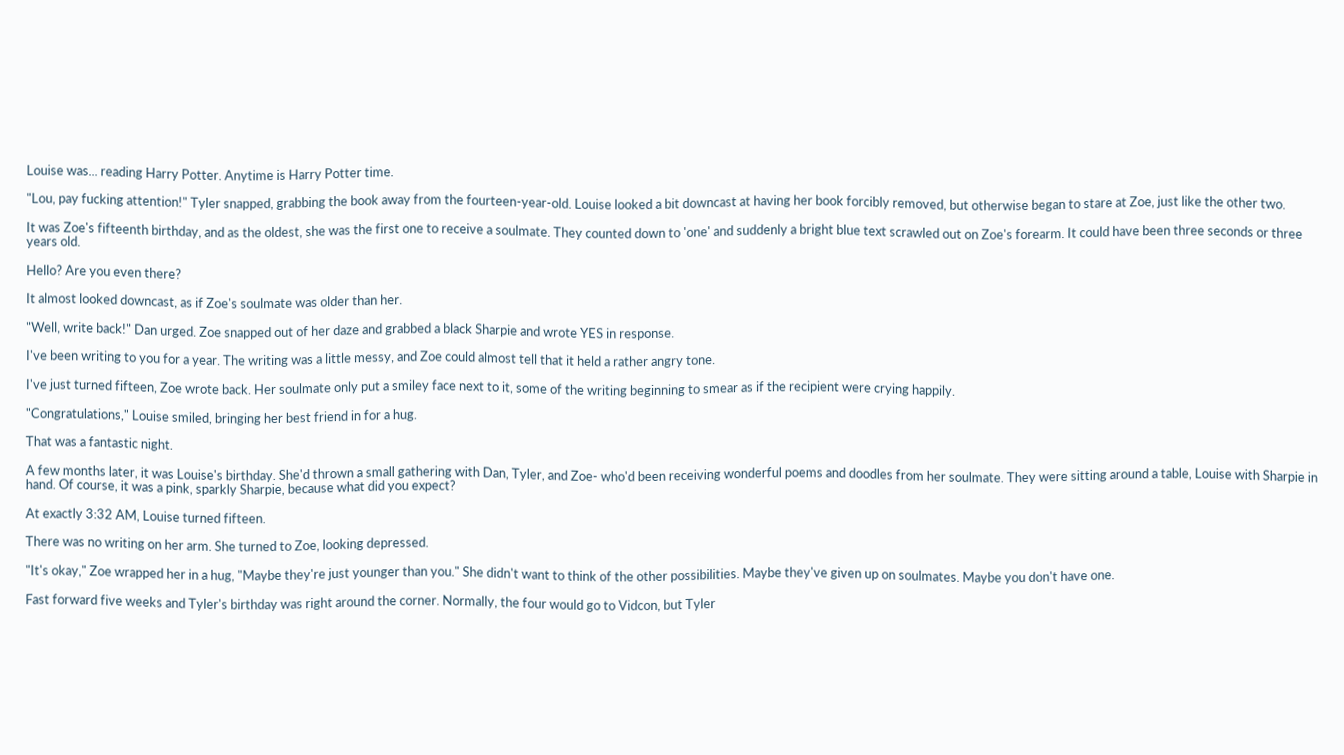Louise was... reading Harry Potter. Anytime is Harry Potter time.

"Lou, pay fucking attention!" Tyler snapped, grabbing the book away from the fourteen-year-old. Louise looked a bit downcast at having her book forcibly removed, but otherwise began to stare at Zoe, just like the other two.

It was Zoe's fifteenth birthday, and as the oldest, she was the first one to receive a soulmate. They counted down to 'one' and suddenly a bright blue text scrawled out on Zoe's forearm. It could have been three seconds or three years old.

Hello? Are you even there?

It almost looked downcast, as if Zoe's soulmate was older than her.

"Well, write back!" Dan urged. Zoe snapped out of her daze and grabbed a black Sharpie and wrote YES in response.

I've been writing to you for a year. The writing was a little messy, and Zoe could almost tell that it held a rather angry tone.

I've just turned fifteen, Zoe wrote back. Her soulmate only put a smiley face next to it, some of the writing beginning to smear as if the recipient were crying happily.

"Congratulations," Louise smiled, bringing her best friend in for a hug.

That was a fantastic night.

A few months later, it was Louise's birthday. She'd thrown a small gathering with Dan, Tyler, and Zoe- who'd been receiving wonderful poems and doodles from her soulmate. They were sitting around a table, Louise with Sharpie in hand. Of course, it was a pink, sparkly Sharpie, because what did you expect?

At exactly 3:32 AM, Louise turned fifteen.

There was no writing on her arm. She turned to Zoe, looking depressed.

"It's okay," Zoe wrapped her in a hug, "Maybe they're just younger than you." She didn't want to think of the other possibilities. Maybe they've given up on soulmates. Maybe you don't have one.

Fast forward five weeks and Tyler's birthday was right around the corner. Normally, the four would go to Vidcon, but Tyler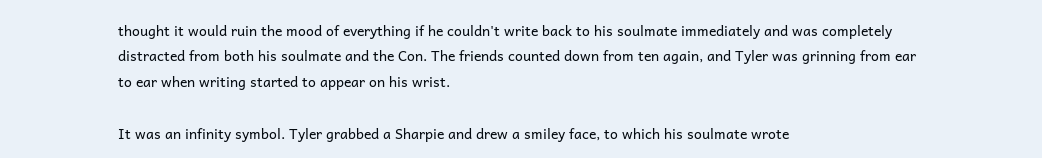thought it would ruin the mood of everything if he couldn't write back to his soulmate immediately and was completely distracted from both his soulmate and the Con. The friends counted down from ten again, and Tyler was grinning from ear to ear when writing started to appear on his wrist.

It was an infinity symbol. Tyler grabbed a Sharpie and drew a smiley face, to which his soulmate wrote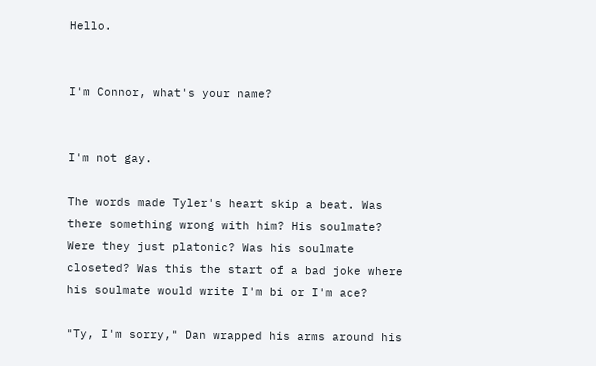Hello.


I'm Connor, what's your name?


I'm not gay.

The words made Tyler's heart skip a beat. Was there something wrong with him? His soulmate? Were they just platonic? Was his soulmate closeted? Was this the start of a bad joke where his soulmate would write I'm bi or I'm ace?

"Ty, I'm sorry," Dan wrapped his arms around his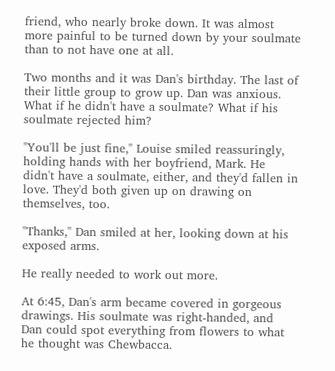friend, who nearly broke down. It was almost more painful to be turned down by your soulmate than to not have one at all.

Two months and it was Dan's birthday. The last of their little group to grow up. Dan was anxious. What if he didn't have a soulmate? What if his soulmate rejected him?

"You'll be just fine," Louise smiled reassuringly, holding hands with her boyfriend, Mark. He didn't have a soulmate, either, and they'd fallen in love. They'd both given up on drawing on themselves, too.

"Thanks," Dan smiled at her, looking down at his exposed arms.

He really needed to work out more.

At 6:45, Dan's arm became covered in gorgeous drawings. His soulmate was right-handed, and Dan could spot everything from flowers to what he thought was Chewbacca.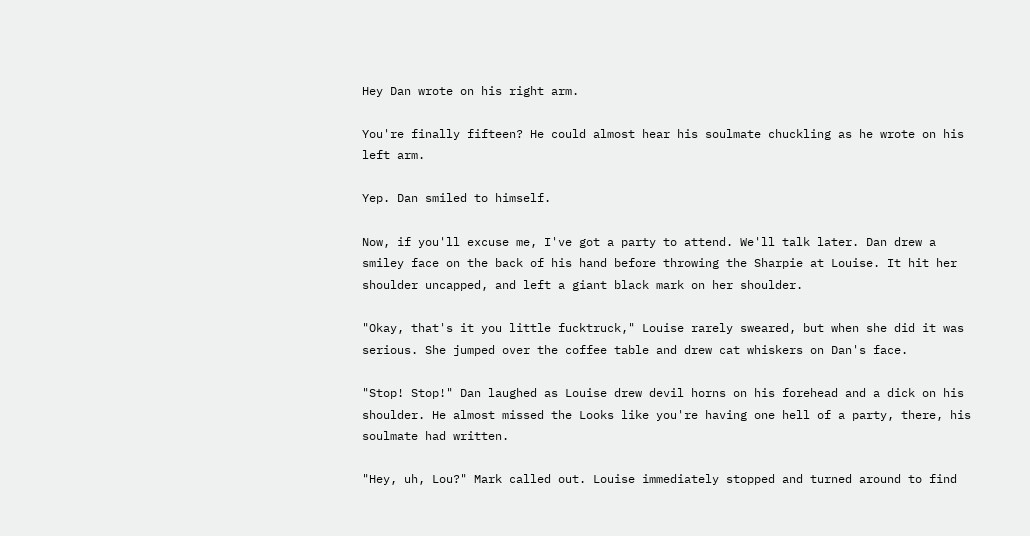Hey Dan wrote on his right arm.

You're finally fifteen? He could almost hear his soulmate chuckling as he wrote on his left arm.

Yep. Dan smiled to himself.

Now, if you'll excuse me, I've got a party to attend. We'll talk later. Dan drew a smiley face on the back of his hand before throwing the Sharpie at Louise. It hit her shoulder uncapped, and left a giant black mark on her shoulder.

"Okay, that's it you little fucktruck," Louise rarely sweared, but when she did it was serious. She jumped over the coffee table and drew cat whiskers on Dan's face.

"Stop! Stop!" Dan laughed as Louise drew devil horns on his forehead and a dick on his shoulder. He almost missed the Looks like you're having one hell of a party, there, his soulmate had written.

"Hey, uh, Lou?" Mark called out. Louise immediately stopped and turned around to find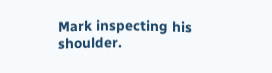Mark inspecting his shoulder.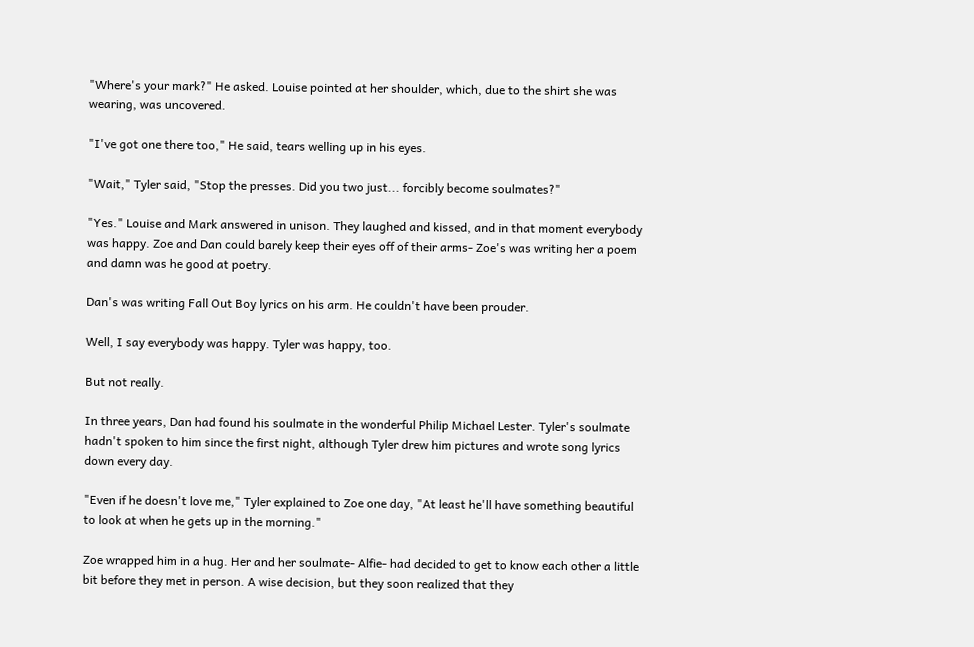"Where's your mark?" He asked. Louise pointed at her shoulder, which, due to the shirt she was wearing, was uncovered.

"I've got one there too," He said, tears welling up in his eyes.

"Wait," Tyler said, "Stop the presses. Did you two just... forcibly become soulmates?"

"Yes." Louise and Mark answered in unison. They laughed and kissed, and in that moment everybody was happy. Zoe and Dan could barely keep their eyes off of their arms- Zoe's was writing her a poem and damn was he good at poetry.

Dan's was writing Fall Out Boy lyrics on his arm. He couldn't have been prouder.

Well, I say everybody was happy. Tyler was happy, too.

But not really.

In three years, Dan had found his soulmate in the wonderful Philip Michael Lester. Tyler's soulmate hadn't spoken to him since the first night, although Tyler drew him pictures and wrote song lyrics down every day.

"Even if he doesn't love me," Tyler explained to Zoe one day, "At least he'll have something beautiful to look at when he gets up in the morning."

Zoe wrapped him in a hug. Her and her soulmate- Alfie- had decided to get to know each other a little bit before they met in person. A wise decision, but they soon realized that they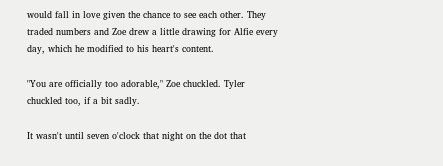would fall in love given the chance to see each other. They traded numbers and Zoe drew a little drawing for Alfie every day, which he modified to his heart's content.

"You are officially too adorable," Zoe chuckled. Tyler chuckled too, if a bit sadly.

It wasn't until seven o'clock that night on the dot that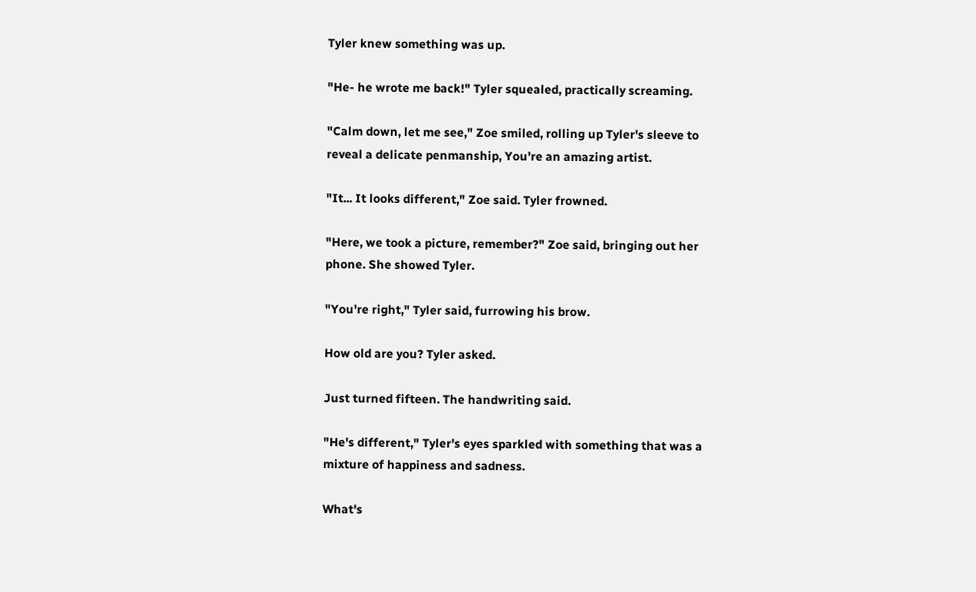Tyler knew something was up.

"He- he wrote me back!" Tyler squealed, practically screaming.

"Calm down, let me see," Zoe smiled, rolling up Tyler's sleeve to reveal a delicate penmanship, You're an amazing artist.

"It... It looks different," Zoe said. Tyler frowned.

"Here, we took a picture, remember?" Zoe said, bringing out her phone. She showed Tyler.

"You're right," Tyler said, furrowing his brow.

How old are you? Tyler asked.

Just turned fifteen. The handwriting said.

"He's different," Tyler's eyes sparkled with something that was a mixture of happiness and sadness.

What's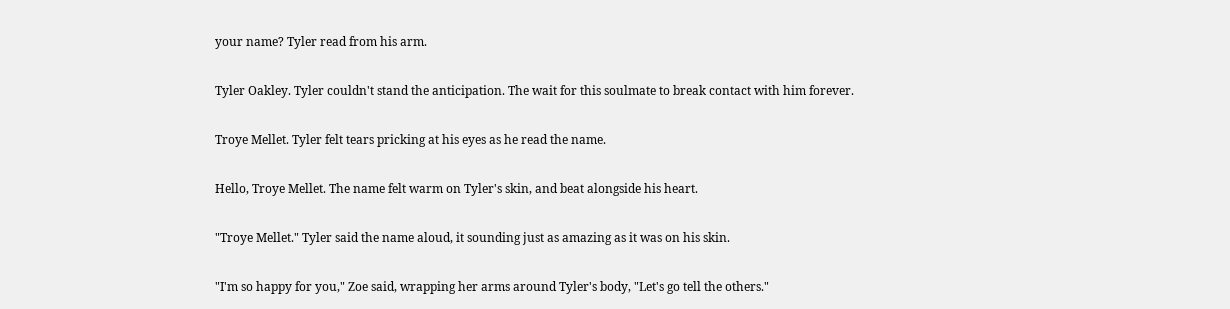your name? Tyler read from his arm.

Tyler Oakley. Tyler couldn't stand the anticipation. The wait for this soulmate to break contact with him forever.

Troye Mellet. Tyler felt tears pricking at his eyes as he read the name.

Hello, Troye Mellet. The name felt warm on Tyler's skin, and beat alongside his heart.

"Troye Mellet." Tyler said the name aloud, it sounding just as amazing as it was on his skin.

"I'm so happy for you," Zoe said, wrapping her arms around Tyler's body, "Let's go tell the others."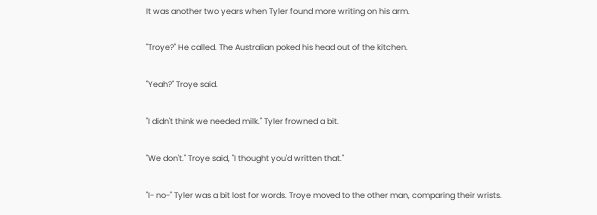It was another two years when Tyler found more writing on his arm.

"Troye?" He called. The Australian poked his head out of the kitchen.

"Yeah?" Troye said.

"I didn't think we needed milk." Tyler frowned a bit.

"We don't." Troye said, "I thought you'd written that."

"I- no-" Tyler was a bit lost for words. Troye moved to the other man, comparing their wrists.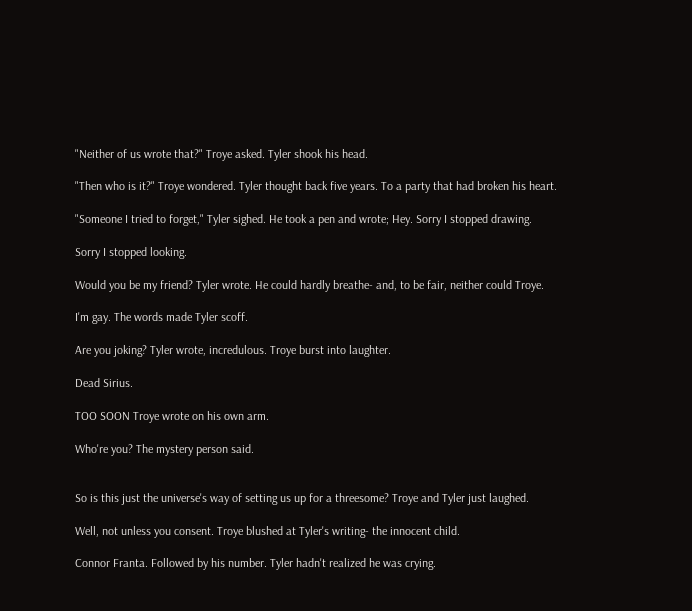"Neither of us wrote that?" Troye asked. Tyler shook his head.

"Then who is it?" Troye wondered. Tyler thought back five years. To a party that had broken his heart.

"Someone I tried to forget," Tyler sighed. He took a pen and wrote; Hey. Sorry I stopped drawing.

Sorry I stopped looking.

Would you be my friend? Tyler wrote. He could hardly breathe- and, to be fair, neither could Troye.

I'm gay. The words made Tyler scoff.

Are you joking? Tyler wrote, incredulous. Troye burst into laughter.

Dead Sirius.

TOO SOON Troye wrote on his own arm.

Who're you? The mystery person said.


So is this just the universe's way of setting us up for a threesome? Troye and Tyler just laughed.

Well, not unless you consent. Troye blushed at Tyler's writing- the innocent child.

Connor Franta. Followed by his number. Tyler hadn't realized he was crying.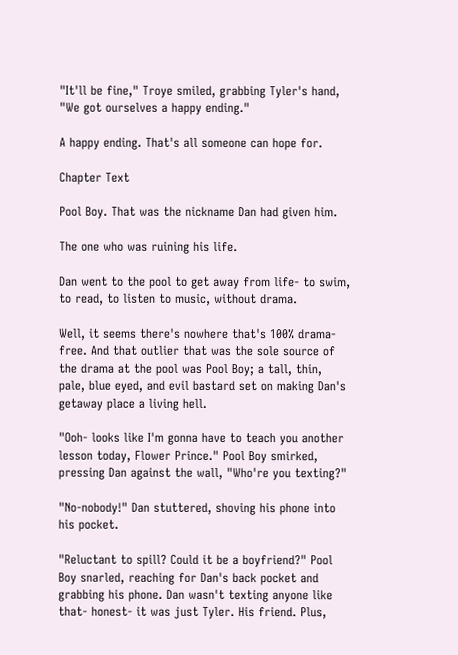"It'll be fine," Troye smiled, grabbing Tyler's hand, "We got ourselves a happy ending."

A happy ending. That's all someone can hope for.

Chapter Text

Pool Boy. That was the nickname Dan had given him.

The one who was ruining his life.

Dan went to the pool to get away from life- to swim, to read, to listen to music, without drama.

Well, it seems there's nowhere that's 100% drama-free. And that outlier that was the sole source of the drama at the pool was Pool Boy; a tall, thin, pale, blue eyed, and evil bastard set on making Dan's getaway place a living hell.

"Ooh- looks like I'm gonna have to teach you another lesson today, Flower Prince." Pool Boy smirked, pressing Dan against the wall, "Who're you texting?"

"No-nobody!" Dan stuttered, shoving his phone into his pocket.

"Reluctant to spill? Could it be a boyfriend?" Pool Boy snarled, reaching for Dan's back pocket and grabbing his phone. Dan wasn't texting anyone like that- honest- it was just Tyler. His friend. Plus,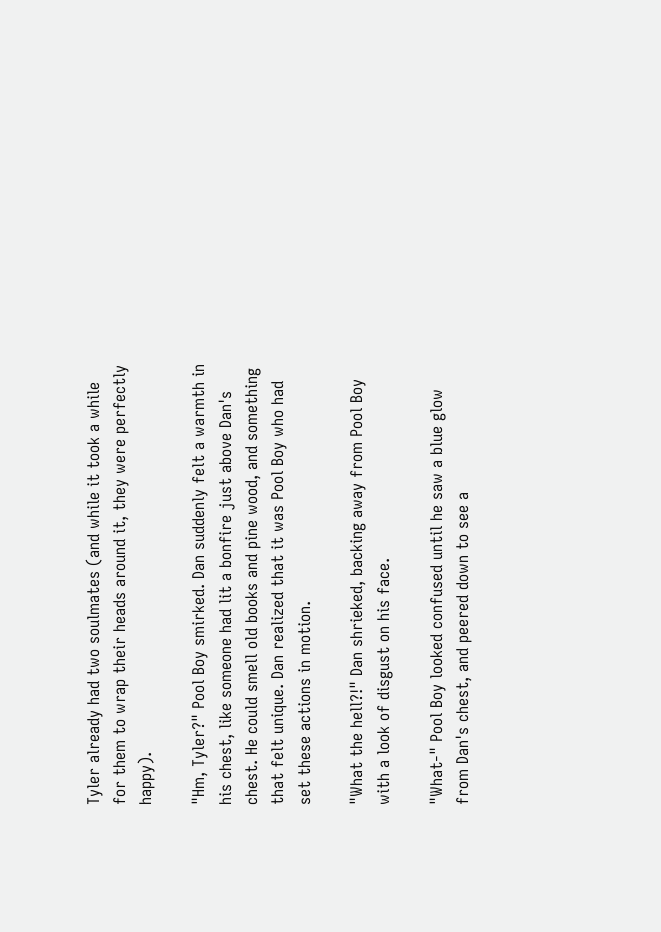Tyler already had two soulmates (and while it took a while for them to wrap their heads around it, they were perfectly happy).

"Hm, Tyler?" Pool Boy smirked. Dan suddenly felt a warmth in his chest, like someone had lit a bonfire just above Dan's chest. He could smell old books and pine wood, and something that felt unique. Dan realized that it was Pool Boy who had set these actions in motion.

"What the hell?!" Dan shrieked, backing away from Pool Boy with a look of disgust on his face.

"What-" Pool Boy looked confused until he saw a blue glow from Dan's chest, and peered down to see a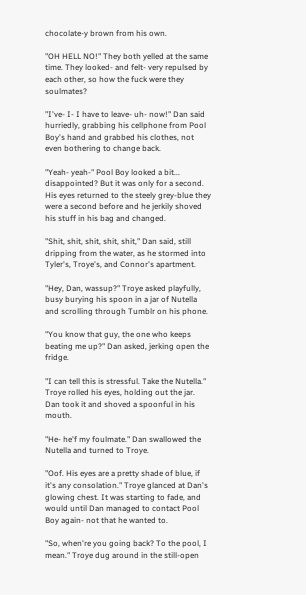chocolate-y brown from his own.

"OH HELL NO!" They both yelled at the same time. They looked- and felt- very repulsed by each other, so how the fuck were they soulmates?

"I've- I- I have to leave- uh- now!" Dan said hurriedly, grabbing his cellphone from Pool Boy's hand and grabbed his clothes, not even bothering to change back.

"Yeah- yeah-" Pool Boy looked a bit... disappointed? But it was only for a second. His eyes returned to the steely grey-blue they were a second before and he jerkily shoved his stuff in his bag and changed.

"Shit, shit, shit, shit, shit," Dan said, still dripping from the water, as he stormed into Tyler's, Troye's, and Connor's apartment.

"Hey, Dan, wassup?" Troye asked playfully, busy burying his spoon in a jar of Nutella and scrolling through Tumblr on his phone.

"You know that guy, the one who keeps beating me up?" Dan asked, jerking open the fridge.

"I can tell this is stressful. Take the Nutella." Troye rolled his eyes, holding out the jar. Dan took it and shoved a spoonful in his mouth.

"He- he'f my foulmate." Dan swallowed the Nutella and turned to Troye.

"Oof. His eyes are a pretty shade of blue, if it's any consolation." Troye glanced at Dan's glowing chest. It was starting to fade, and would until Dan managed to contact Pool Boy again- not that he wanted to.

"So, when're you going back? To the pool, I mean." Troye dug around in the still-open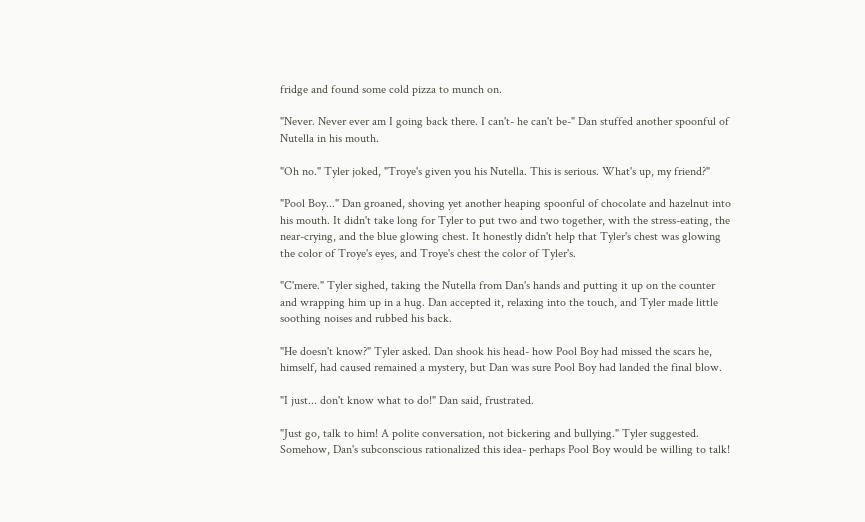fridge and found some cold pizza to munch on.

"Never. Never ever am I going back there. I can't- he can't be-" Dan stuffed another spoonful of Nutella in his mouth.

"Oh no." Tyler joked, "Troye's given you his Nutella. This is serious. What's up, my friend?"

"Pool Boy..." Dan groaned, shoving yet another heaping spoonful of chocolate and hazelnut into his mouth. It didn't take long for Tyler to put two and two together, with the stress-eating, the near-crying, and the blue glowing chest. It honestly didn't help that Tyler's chest was glowing the color of Troye's eyes, and Troye's chest the color of Tyler's.

"C'mere." Tyler sighed, taking the Nutella from Dan's hands and putting it up on the counter and wrapping him up in a hug. Dan accepted it, relaxing into the touch, and Tyler made little soothing noises and rubbed his back.

"He doesn't know?" Tyler asked. Dan shook his head- how Pool Boy had missed the scars he, himself, had caused remained a mystery, but Dan was sure Pool Boy had landed the final blow.

"I just... don't know what to do!" Dan said, frustrated.

"Just go, talk to him! A polite conversation, not bickering and bullying." Tyler suggested. Somehow, Dan's subconscious rationalized this idea- perhaps Pool Boy would be willing to talk!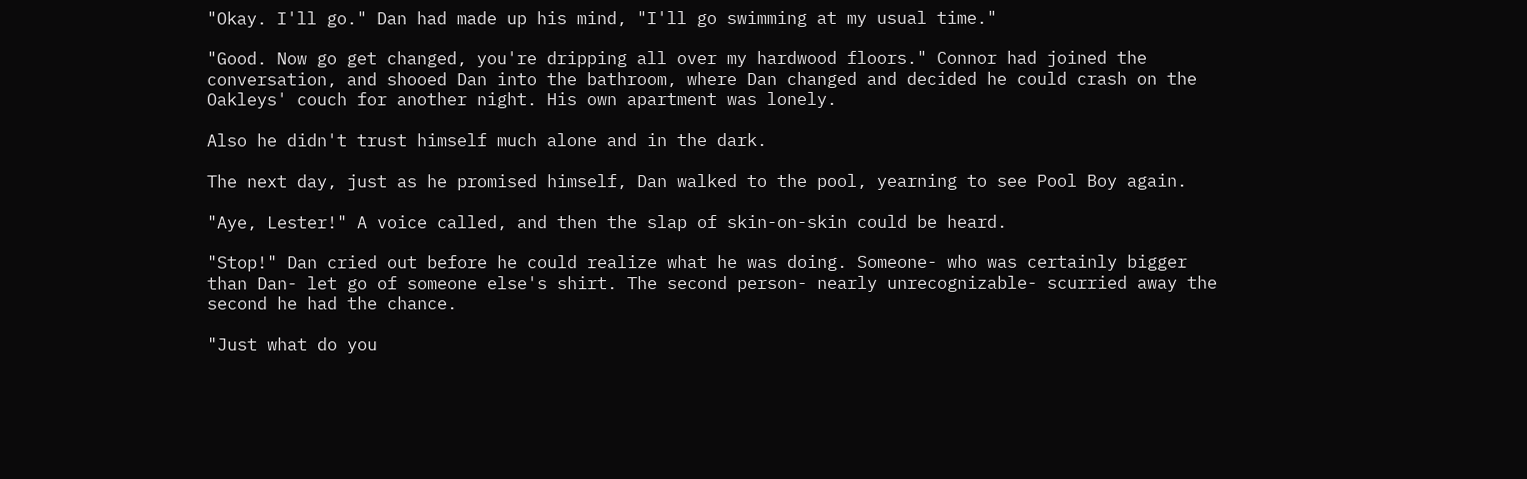"Okay. I'll go." Dan had made up his mind, "I'll go swimming at my usual time."

"Good. Now go get changed, you're dripping all over my hardwood floors." Connor had joined the conversation, and shooed Dan into the bathroom, where Dan changed and decided he could crash on the Oakleys' couch for another night. His own apartment was lonely.

Also he didn't trust himself much alone and in the dark.

The next day, just as he promised himself, Dan walked to the pool, yearning to see Pool Boy again.

"Aye, Lester!" A voice called, and then the slap of skin-on-skin could be heard.

"Stop!" Dan cried out before he could realize what he was doing. Someone- who was certainly bigger than Dan- let go of someone else's shirt. The second person- nearly unrecognizable- scurried away the second he had the chance.

"Just what do you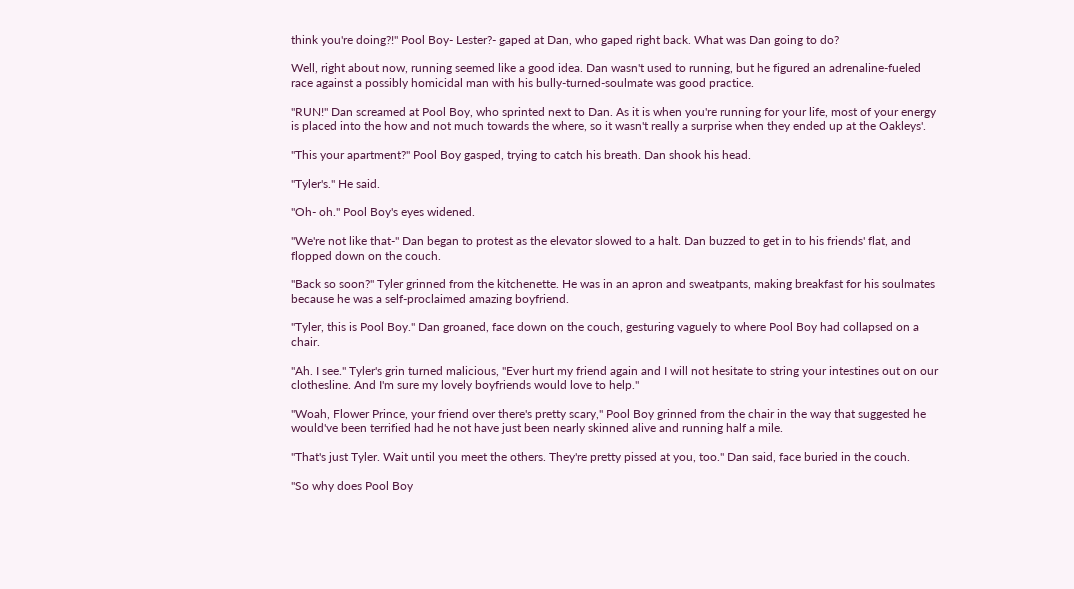think you're doing?!" Pool Boy- Lester?- gaped at Dan, who gaped right back. What was Dan going to do?

Well, right about now, running seemed like a good idea. Dan wasn't used to running, but he figured an adrenaline-fueled race against a possibly homicidal man with his bully-turned-soulmate was good practice.

"RUN!" Dan screamed at Pool Boy, who sprinted next to Dan. As it is when you're running for your life, most of your energy is placed into the how and not much towards the where, so it wasn't really a surprise when they ended up at the Oakleys'.

"This your apartment?" Pool Boy gasped, trying to catch his breath. Dan shook his head.

"Tyler's." He said.

"Oh- oh." Pool Boy's eyes widened.

"We're not like that-" Dan began to protest as the elevator slowed to a halt. Dan buzzed to get in to his friends' flat, and flopped down on the couch.

"Back so soon?" Tyler grinned from the kitchenette. He was in an apron and sweatpants, making breakfast for his soulmates because he was a self-proclaimed amazing boyfriend.

"Tyler, this is Pool Boy." Dan groaned, face down on the couch, gesturing vaguely to where Pool Boy had collapsed on a chair.

"Ah. I see." Tyler's grin turned malicious, "Ever hurt my friend again and I will not hesitate to string your intestines out on our clothesline. And I'm sure my lovely boyfriends would love to help."

"Woah, Flower Prince, your friend over there's pretty scary," Pool Boy grinned from the chair in the way that suggested he would've been terrified had he not have just been nearly skinned alive and running half a mile.

"That's just Tyler. Wait until you meet the others. They're pretty pissed at you, too." Dan said, face buried in the couch.

"So why does Pool Boy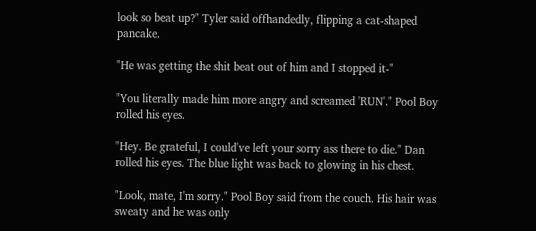look so beat up?" Tyler said offhandedly, flipping a cat-shaped pancake.

"He was getting the shit beat out of him and I stopped it-"

"You literally made him more angry and screamed 'RUN'." Pool Boy rolled his eyes.

"Hey. Be grateful, I could've left your sorry ass there to die." Dan rolled his eyes. The blue light was back to glowing in his chest.

"Look, mate, I'm sorry." Pool Boy said from the couch. His hair was sweaty and he was only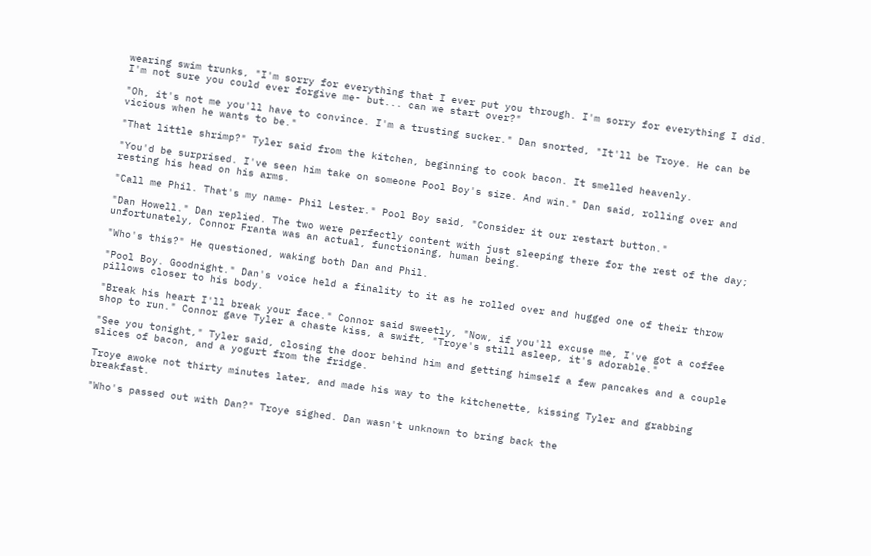wearing swim trunks, "I'm sorry for everything that I ever put you through. I'm sorry for everything I did. I'm not sure you could ever forgive me- but... can we start over?"

"Oh, it's not me you'll have to convince. I'm a trusting sucker." Dan snorted, "It'll be Troye. He can be vicious when he wants to be."

"That little shrimp?" Tyler said from the kitchen, beginning to cook bacon. It smelled heavenly.

"You'd be surprised. I've seen him take on someone Pool Boy's size. And win." Dan said, rolling over and resting his head on his arms.

"Call me Phil. That's my name- Phil Lester." Pool Boy said, "Consider it our restart button."

"Dan Howell." Dan replied. The two were perfectly content with just sleeping there for the rest of the day; unfortunately, Connor Franta was an actual, functioning, human being.

"Who's this?" He questioned, waking both Dan and Phil.

"Pool Boy. Goodnight." Dan's voice held a finality to it as he rolled over and hugged one of their throw pillows closer to his body.

"Break his heart I'll break your face." Connor said sweetly, "Now, if you'll excuse me, I've got a coffee shop to run." Connor gave Tyler a chaste kiss, a swift, "Troye's still asleep, it's adorable."

"See you tonight," Tyler said, closing the door behind him and getting himself a few pancakes and a couple slices of bacon, and a yogurt from the fridge.

Troye awoke not thirty minutes later, and made his way to the kitchenette, kissing Tyler and grabbing breakfast.

"Who's passed out with Dan?" Troye sighed. Dan wasn't unknown to bring back the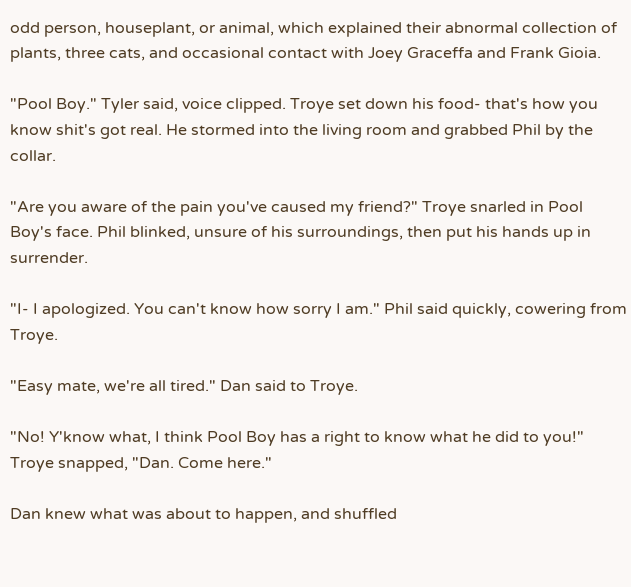odd person, houseplant, or animal, which explained their abnormal collection of plants, three cats, and occasional contact with Joey Graceffa and Frank Gioia.

"Pool Boy." Tyler said, voice clipped. Troye set down his food- that's how you know shit's got real. He stormed into the living room and grabbed Phil by the collar.

"Are you aware of the pain you've caused my friend?" Troye snarled in Pool Boy's face. Phil blinked, unsure of his surroundings, then put his hands up in surrender.

"I- I apologized. You can't know how sorry I am." Phil said quickly, cowering from Troye.

"Easy mate, we're all tired." Dan said to Troye.

"No! Y'know what, I think Pool Boy has a right to know what he did to you!" Troye snapped, "Dan. Come here."

Dan knew what was about to happen, and shuffled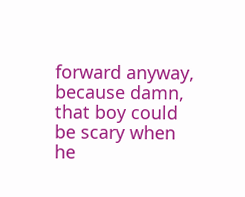forward anyway, because damn, that boy could be scary when he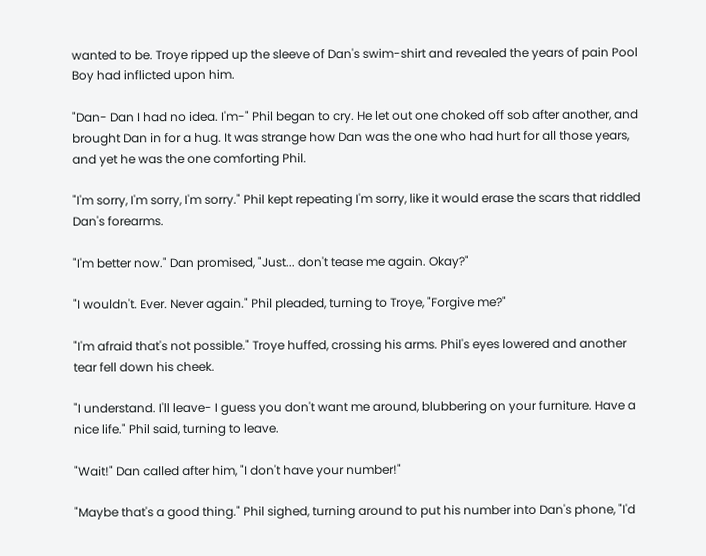wanted to be. Troye ripped up the sleeve of Dan's swim-shirt and revealed the years of pain Pool Boy had inflicted upon him.

"Dan- Dan I had no idea. I'm-" Phil began to cry. He let out one choked off sob after another, and brought Dan in for a hug. It was strange how Dan was the one who had hurt for all those years, and yet he was the one comforting Phil.

"I'm sorry, I'm sorry, I'm sorry." Phil kept repeating I'm sorry, like it would erase the scars that riddled Dan's forearms.

"I'm better now." Dan promised, "Just... don't tease me again. Okay?"

"I wouldn't. Ever. Never again." Phil pleaded, turning to Troye, "Forgive me?"

"I'm afraid that's not possible." Troye huffed, crossing his arms. Phil's eyes lowered and another tear fell down his cheek.

"I understand. I'll leave- I guess you don't want me around, blubbering on your furniture. Have a nice life." Phil said, turning to leave.

"Wait!" Dan called after him, "I don't have your number!"

"Maybe that's a good thing." Phil sighed, turning around to put his number into Dan's phone, "I'd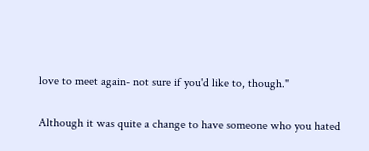love to meet again- not sure if you'd like to, though."

Although it was quite a change to have someone who you hated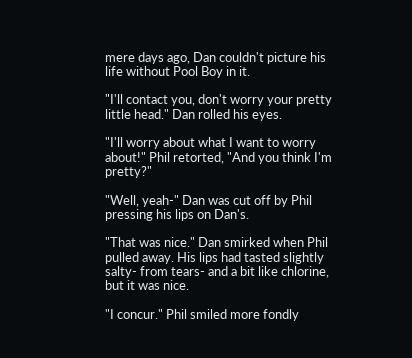mere days ago, Dan couldn't picture his life without Pool Boy in it.

"I'll contact you, don't worry your pretty little head." Dan rolled his eyes.

"I'll worry about what I want to worry about!" Phil retorted, "And you think I'm pretty?"

"Well, yeah-" Dan was cut off by Phil pressing his lips on Dan's.

"That was nice." Dan smirked when Phil pulled away. His lips had tasted slightly salty- from tears- and a bit like chlorine, but it was nice.

"I concur." Phil smiled more fondly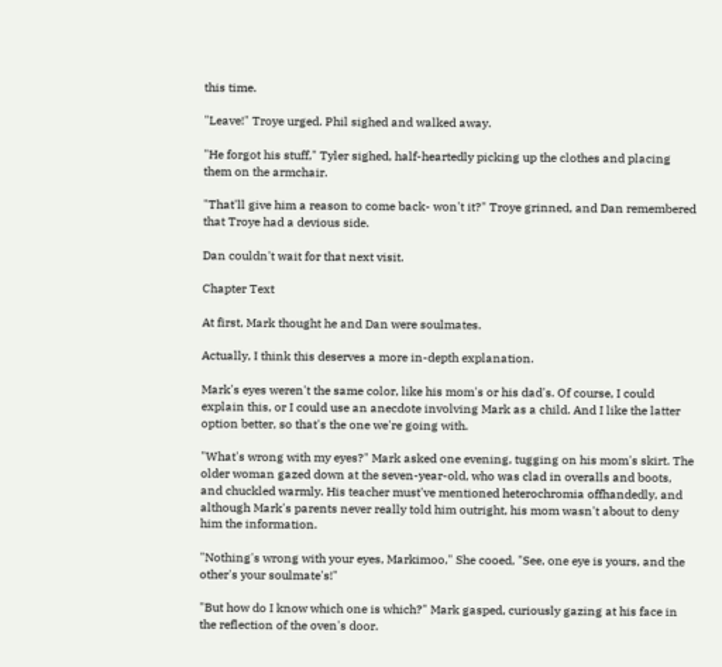this time.

"Leave!" Troye urged. Phil sighed and walked away.

"He forgot his stuff," Tyler sighed, half-heartedly picking up the clothes and placing them on the armchair.

"That'll give him a reason to come back- won't it?" Troye grinned, and Dan remembered that Troye had a devious side.

Dan couldn't wait for that next visit.

Chapter Text

At first, Mark thought he and Dan were soulmates.

Actually, I think this deserves a more in-depth explanation.

Mark's eyes weren't the same color, like his mom's or his dad's. Of course, I could explain this, or I could use an anecdote involving Mark as a child. And I like the latter option better, so that's the one we're going with.

"What's wrong with my eyes?" Mark asked one evening, tugging on his mom's skirt. The older woman gazed down at the seven-year-old, who was clad in overalls and boots, and chuckled warmly. His teacher must've mentioned heterochromia offhandedly, and although Mark's parents never really told him outright, his mom wasn't about to deny him the information.

"Nothing's wrong with your eyes, Markimoo," She cooed, "See, one eye is yours, and the other's your soulmate's!"

"But how do I know which one is which?" Mark gasped, curiously gazing at his face in the reflection of the oven's door.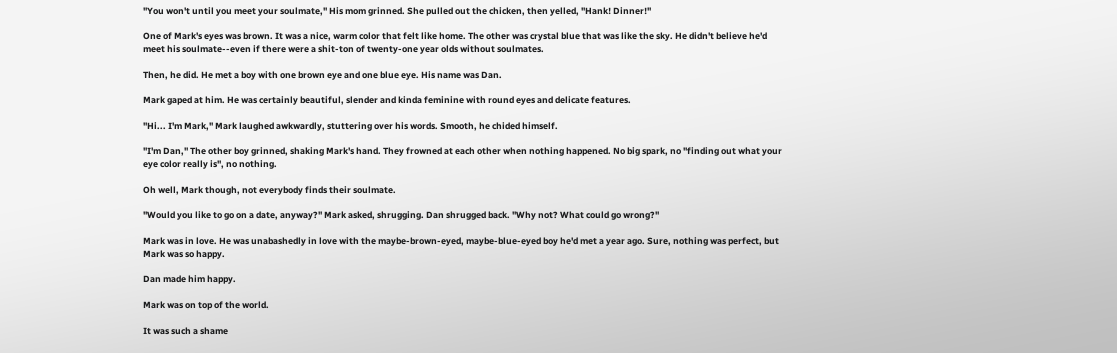"You won't until you meet your soulmate," His mom grinned. She pulled out the chicken, then yelled, "Hank! Dinner!"

One of Mark's eyes was brown. It was a nice, warm color that felt like home. The other was crystal blue that was like the sky. He didn't believe he'd meet his soulmate--even if there were a shit-ton of twenty-one year olds without soulmates.

Then, he did. He met a boy with one brown eye and one blue eye. His name was Dan.

Mark gaped at him. He was certainly beautiful, slender and kinda feminine with round eyes and delicate features.

"Hi... I'm Mark," Mark laughed awkwardly, stuttering over his words. Smooth, he chided himself.

"I'm Dan," The other boy grinned, shaking Mark's hand. They frowned at each other when nothing happened. No big spark, no "finding out what your eye color really is", no nothing.

Oh well, Mark though, not everybody finds their soulmate.

"Would you like to go on a date, anyway?" Mark asked, shrugging. Dan shrugged back. "Why not? What could go wrong?"

Mark was in love. He was unabashedly in love with the maybe-brown-eyed, maybe-blue-eyed boy he'd met a year ago. Sure, nothing was perfect, but Mark was so happy.

Dan made him happy.

Mark was on top of the world.

It was such a shame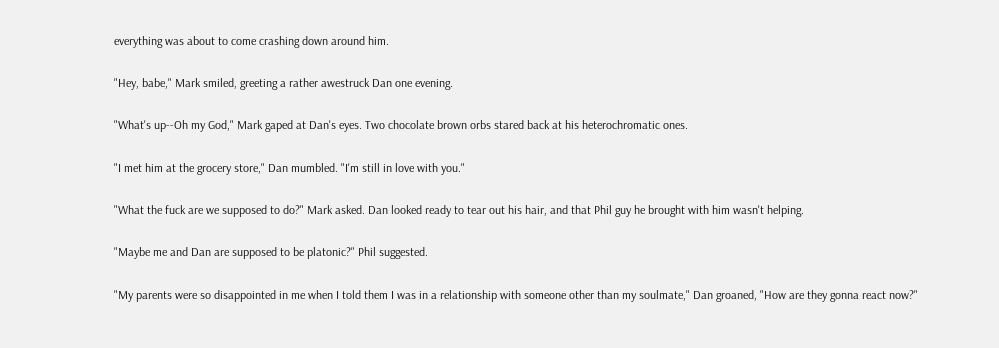everything was about to come crashing down around him.

"Hey, babe," Mark smiled, greeting a rather awestruck Dan one evening.

"What's up--Oh my God," Mark gaped at Dan's eyes. Two chocolate brown orbs stared back at his heterochromatic ones.

"I met him at the grocery store," Dan mumbled. "I'm still in love with you."

"What the fuck are we supposed to do?" Mark asked. Dan looked ready to tear out his hair, and that Phil guy he brought with him wasn't helping.

"Maybe me and Dan are supposed to be platonic?" Phil suggested.

"My parents were so disappointed in me when I told them I was in a relationship with someone other than my soulmate," Dan groaned, "How are they gonna react now?"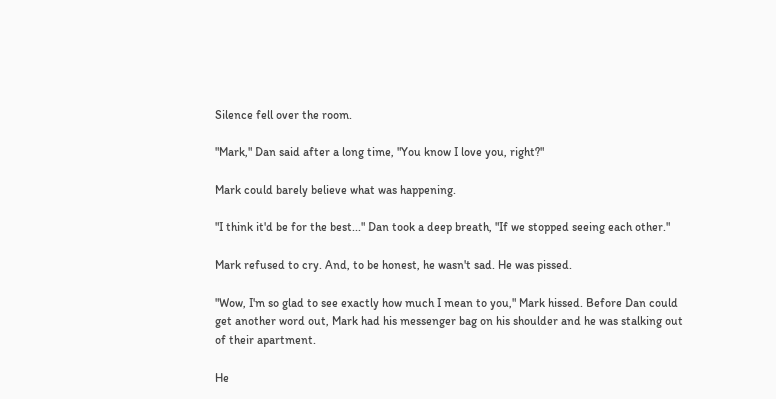Silence fell over the room.

"Mark," Dan said after a long time, "You know I love you, right?"

Mark could barely believe what was happening.

"I think it'd be for the best..." Dan took a deep breath, "If we stopped seeing each other."

Mark refused to cry. And, to be honest, he wasn't sad. He was pissed.

"Wow, I'm so glad to see exactly how much I mean to you," Mark hissed. Before Dan could get another word out, Mark had his messenger bag on his shoulder and he was stalking out of their apartment.

He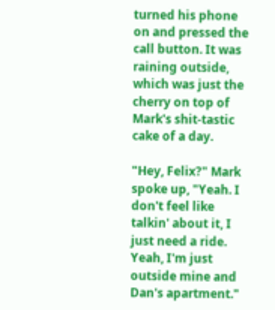turned his phone on and pressed the call button. It was raining outside, which was just the cherry on top of Mark's shit-tastic cake of a day.

"Hey, Felix?" Mark spoke up, "Yeah. I don't feel like talkin' about it, I just need a ride. Yeah, I'm just outside mine and Dan's apartment."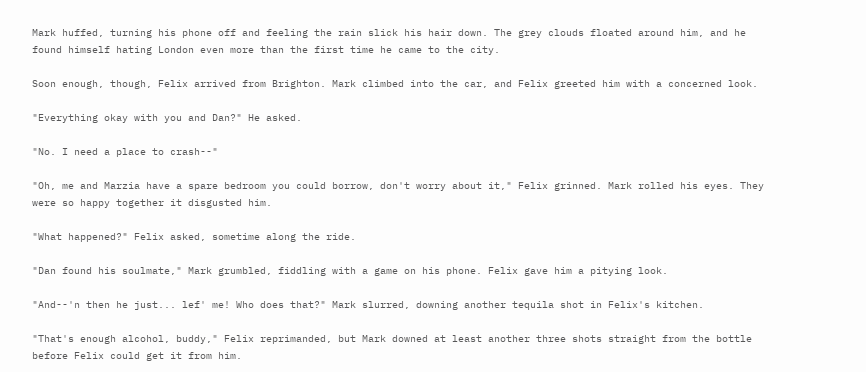Mark huffed, turning his phone off and feeling the rain slick his hair down. The grey clouds floated around him, and he found himself hating London even more than the first time he came to the city.

Soon enough, though, Felix arrived from Brighton. Mark climbed into the car, and Felix greeted him with a concerned look.

"Everything okay with you and Dan?" He asked.

"No. I need a place to crash--"

"Oh, me and Marzia have a spare bedroom you could borrow, don't worry about it," Felix grinned. Mark rolled his eyes. They were so happy together it disgusted him.

"What happened?" Felix asked, sometime along the ride.

"Dan found his soulmate," Mark grumbled, fiddling with a game on his phone. Felix gave him a pitying look.

"And--'n then he just... lef' me! Who does that?" Mark slurred, downing another tequila shot in Felix's kitchen.

"That's enough alcohol, buddy," Felix reprimanded, but Mark downed at least another three shots straight from the bottle before Felix could get it from him.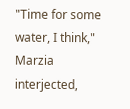"Time for some water, I think," Marzia interjected,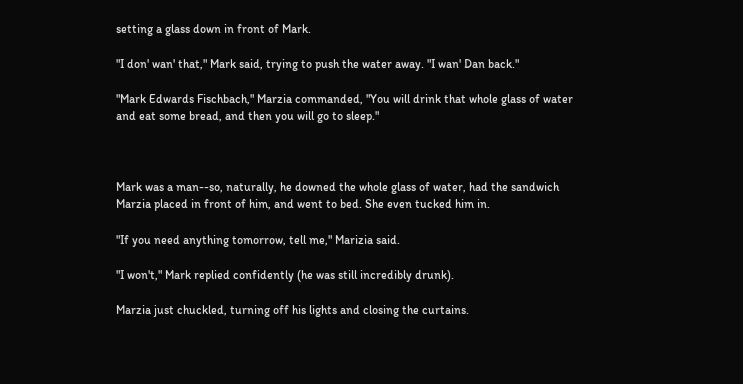setting a glass down in front of Mark.

"I don' wan' that," Mark said, trying to push the water away. "I wan' Dan back."

"Mark Edwards Fischbach," Marzia commanded, "You will drink that whole glass of water and eat some bread, and then you will go to sleep."



Mark was a man--so, naturally, he downed the whole glass of water, had the sandwich Marzia placed in front of him, and went to bed. She even tucked him in.

"If you need anything tomorrow, tell me," Marizia said.

"I won't," Mark replied confidently (he was still incredibly drunk).

Marzia just chuckled, turning off his lights and closing the curtains.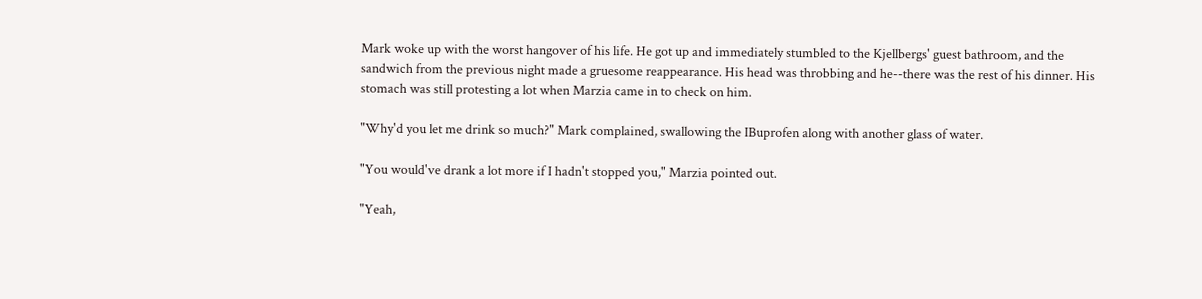Mark woke up with the worst hangover of his life. He got up and immediately stumbled to the Kjellbergs' guest bathroom, and the sandwich from the previous night made a gruesome reappearance. His head was throbbing and he--there was the rest of his dinner. His stomach was still protesting a lot when Marzia came in to check on him.

"Why'd you let me drink so much?" Mark complained, swallowing the IBuprofen along with another glass of water.

"You would've drank a lot more if I hadn't stopped you," Marzia pointed out.

"Yeah,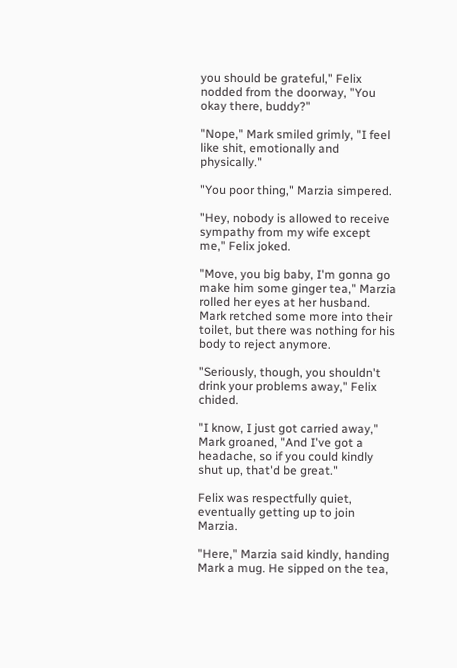you should be grateful," Felix nodded from the doorway, "You okay there, buddy?"

"Nope," Mark smiled grimly, "I feel like shit, emotionally and physically."

"You poor thing," Marzia simpered.

"Hey, nobody is allowed to receive sympathy from my wife except me," Felix joked.

"Move, you big baby, I'm gonna go make him some ginger tea," Marzia rolled her eyes at her husband. Mark retched some more into their toilet, but there was nothing for his body to reject anymore.

"Seriously, though, you shouldn't drink your problems away," Felix chided.

"I know, I just got carried away," Mark groaned, "And I've got a headache, so if you could kindly shut up, that'd be great."

Felix was respectfully quiet, eventually getting up to join Marzia.

"Here," Marzia said kindly, handing Mark a mug. He sipped on the tea,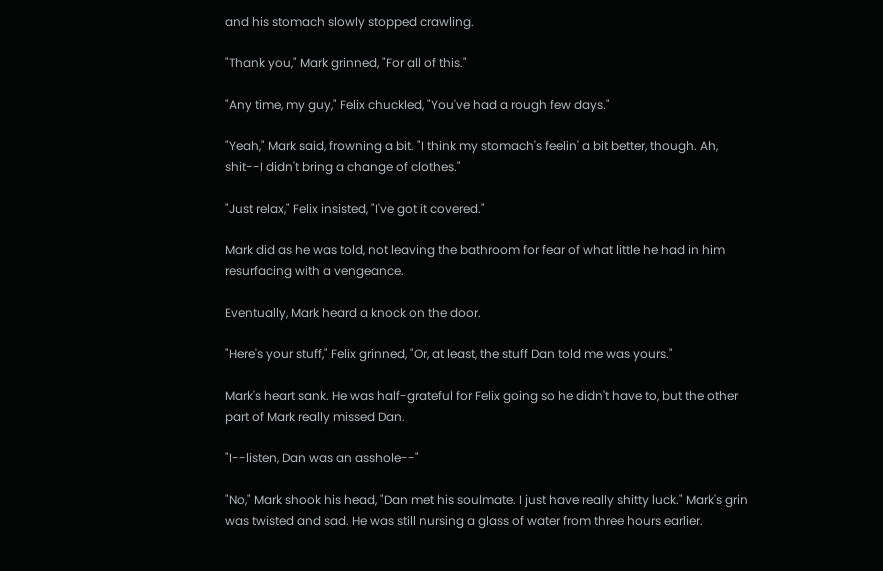and his stomach slowly stopped crawling.

"Thank you," Mark grinned, "For all of this."

"Any time, my guy," Felix chuckled, "You've had a rough few days."

"Yeah," Mark said, frowning a bit. "I think my stomach's feelin' a bit better, though. Ah, shit--I didn't bring a change of clothes."

"Just relax," Felix insisted, "I've got it covered."

Mark did as he was told, not leaving the bathroom for fear of what little he had in him resurfacing with a vengeance.

Eventually, Mark heard a knock on the door.

"Here's your stuff," Felix grinned, "Or, at least, the stuff Dan told me was yours."

Mark's heart sank. He was half-grateful for Felix going so he didn't have to, but the other part of Mark really missed Dan.

"I--listen, Dan was an asshole--"

"No," Mark shook his head, "Dan met his soulmate. I just have really shitty luck." Mark's grin was twisted and sad. He was still nursing a glass of water from three hours earlier.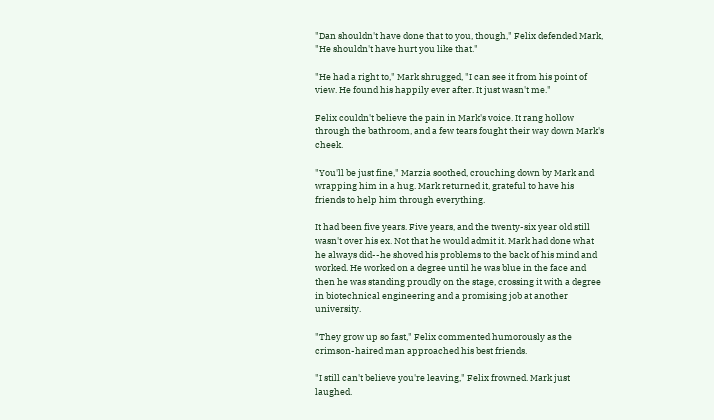"Dan shouldn't have done that to you, though," Felix defended Mark, "He shouldn't have hurt you like that."

"He had a right to," Mark shrugged, "I can see it from his point of view. He found his happily ever after. It just wasn't me."

Felix couldn't believe the pain in Mark's voice. It rang hollow through the bathroom, and a few tears fought their way down Mark's cheek.

"You'll be just fine," Marzia soothed, crouching down by Mark and wrapping him in a hug. Mark returned it, grateful to have his friends to help him through everything.

It had been five years. Five years, and the twenty-six year old still wasn't over his ex. Not that he would admit it. Mark had done what he always did--he shoved his problems to the back of his mind and worked. He worked on a degree until he was blue in the face and then he was standing proudly on the stage, crossing it with a degree in biotechnical engineering and a promising job at another university.

"They grow up so fast," Felix commented humorously as the crimson-haired man approached his best friends.

"I still can't believe you're leaving," Felix frowned. Mark just laughed.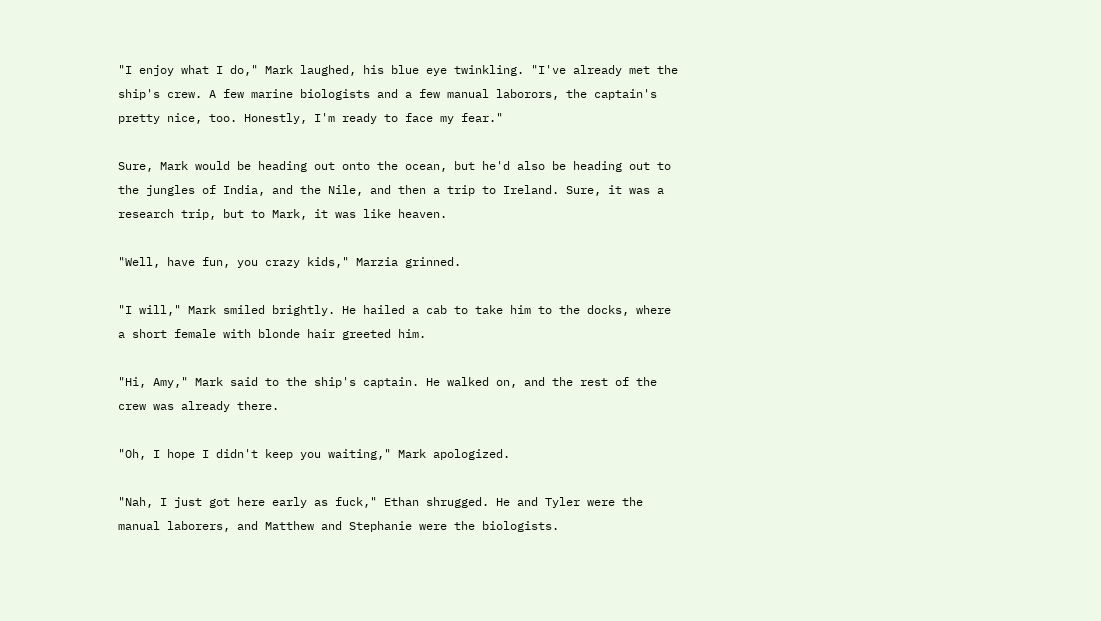"I enjoy what I do," Mark laughed, his blue eye twinkling. "I've already met the ship's crew. A few marine biologists and a few manual laborors, the captain's pretty nice, too. Honestly, I'm ready to face my fear."

Sure, Mark would be heading out onto the ocean, but he'd also be heading out to the jungles of India, and the Nile, and then a trip to Ireland. Sure, it was a research trip, but to Mark, it was like heaven.

"Well, have fun, you crazy kids," Marzia grinned.

"I will," Mark smiled brightly. He hailed a cab to take him to the docks, where a short female with blonde hair greeted him.

"Hi, Amy," Mark said to the ship's captain. He walked on, and the rest of the crew was already there.

"Oh, I hope I didn't keep you waiting," Mark apologized.

"Nah, I just got here early as fuck," Ethan shrugged. He and Tyler were the manual laborers, and Matthew and Stephanie were the biologists.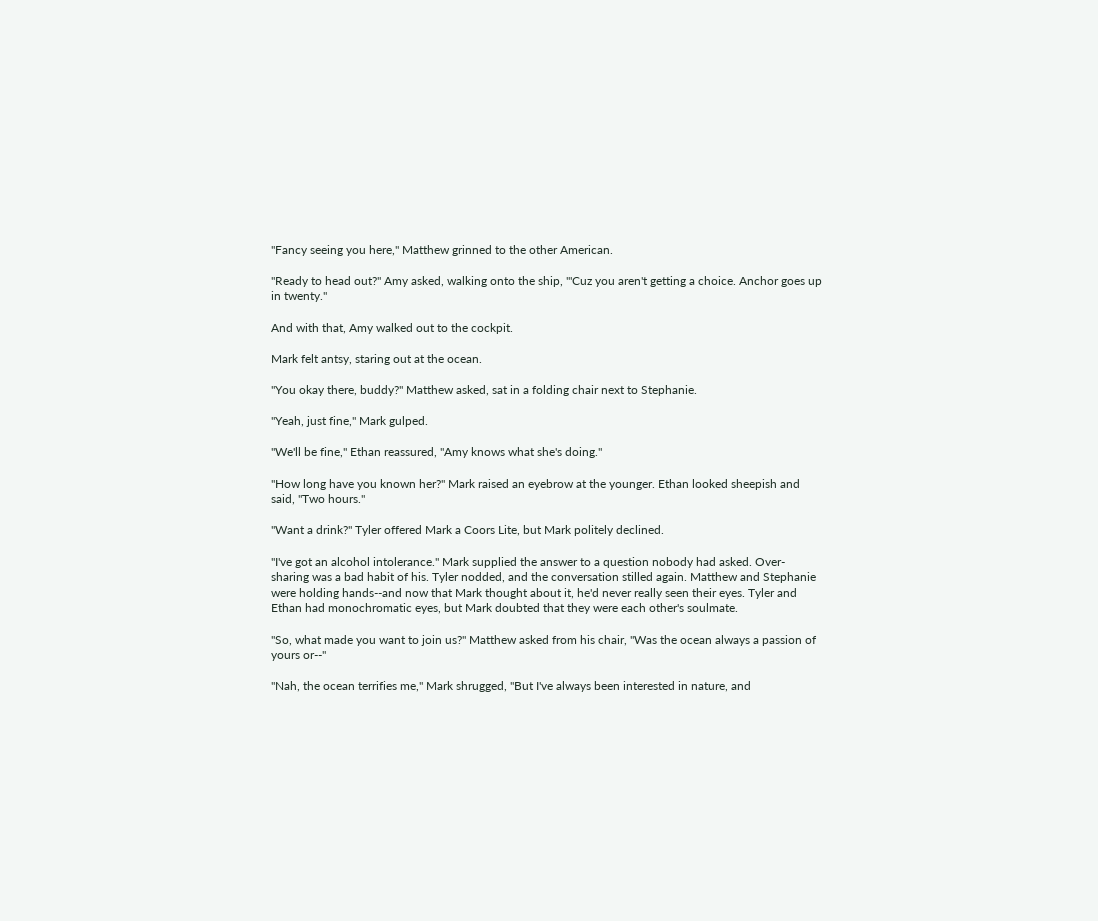"Fancy seeing you here," Matthew grinned to the other American.

"Ready to head out?" Amy asked, walking onto the ship, "'Cuz you aren't getting a choice. Anchor goes up in twenty."

And with that, Amy walked out to the cockpit.

Mark felt antsy, staring out at the ocean.

"You okay there, buddy?" Matthew asked, sat in a folding chair next to Stephanie.

"Yeah, just fine," Mark gulped.

"We'll be fine," Ethan reassured, "Amy knows what she's doing."

"How long have you known her?" Mark raised an eyebrow at the younger. Ethan looked sheepish and said, "Two hours."

"Want a drink?" Tyler offered Mark a Coors Lite, but Mark politely declined.

"I've got an alcohol intolerance." Mark supplied the answer to a question nobody had asked. Over-sharing was a bad habit of his. Tyler nodded, and the conversation stilled again. Matthew and Stephanie were holding hands--and now that Mark thought about it, he'd never really seen their eyes. Tyler and Ethan had monochromatic eyes, but Mark doubted that they were each other's soulmate.

"So, what made you want to join us?" Matthew asked from his chair, "Was the ocean always a passion of yours or--"

"Nah, the ocean terrifies me," Mark shrugged, "But I've always been interested in nature, and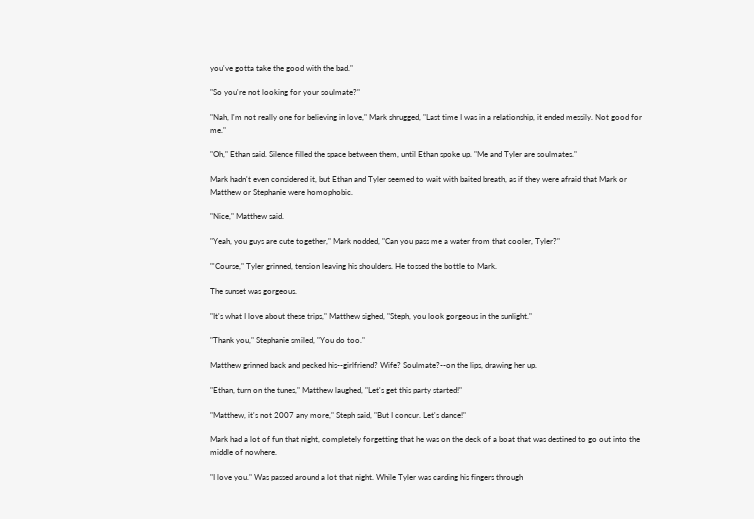you've gotta take the good with the bad."

"So you're not looking for your soulmate?"

"Nah, I'm not really one for believing in love," Mark shrugged, "Last time I was in a relationship, it ended messily. Not good for me."

"Oh," Ethan said. Silence filled the space between them, until Ethan spoke up. "Me and Tyler are soulmates."

Mark hadn't even considered it, but Ethan and Tyler seemed to wait with baited breath, as if they were afraid that Mark or Matthew or Stephanie were homophobic.

"Nice," Matthew said.

"Yeah, you guys are cute together," Mark nodded, "Can you pass me a water from that cooler, Tyler?"

"'Course," Tyler grinned, tension leaving his shoulders. He tossed the bottle to Mark.

The sunset was gorgeous.

"It's what I love about these trips," Matthew sighed, "Steph, you look gorgeous in the sunlight."

"Thank you," Stephanie smiled, "You do too."

Matthew grinned back and pecked his--girlfriend? Wife? Soulmate?--on the lips, drawing her up.

"Ethan, turn on the tunes," Matthew laughed, "Let's get this party started!"

"Matthew, it's not 2007 any more," Steph said, "But I concur. Let's dance!"

Mark had a lot of fun that night, completely forgetting that he was on the deck of a boat that was destined to go out into the middle of nowhere.

"I love you." Was passed around a lot that night. While Tyler was carding his fingers through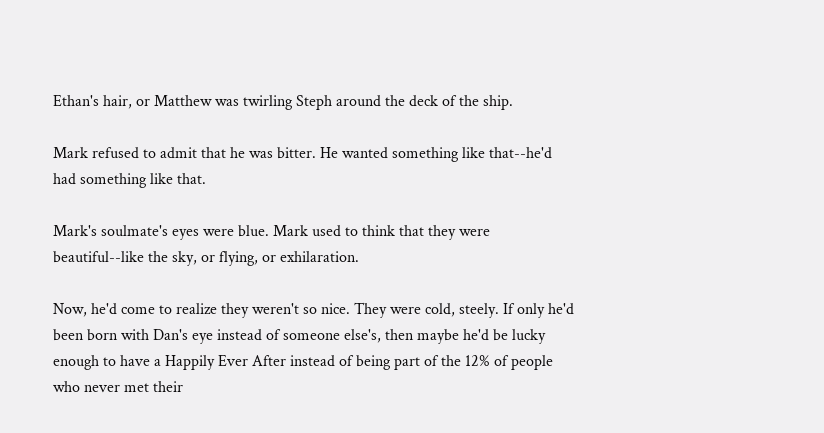Ethan's hair, or Matthew was twirling Steph around the deck of the ship.

Mark refused to admit that he was bitter. He wanted something like that--he'd had something like that.

Mark's soulmate's eyes were blue. Mark used to think that they were beautiful--like the sky, or flying, or exhilaration.

Now, he'd come to realize they weren't so nice. They were cold, steely. If only he'd been born with Dan's eye instead of someone else's, then maybe he'd be lucky enough to have a Happily Ever After instead of being part of the 12% of people who never met their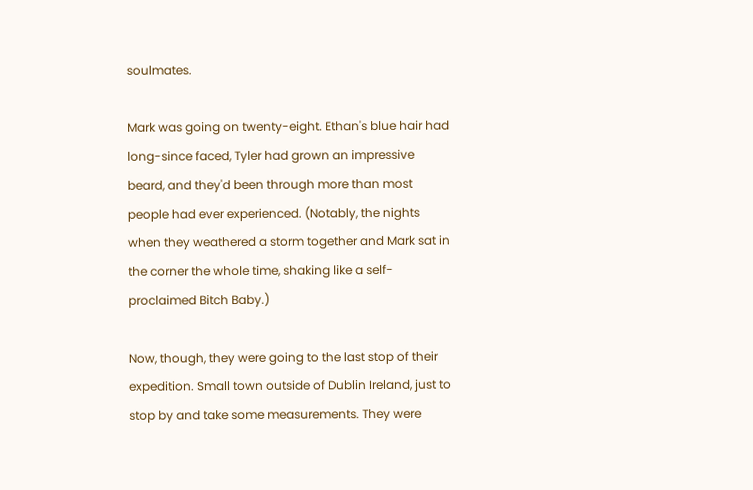soulmates.

Mark was going on twenty-eight. Ethan's blue hair had long-since faced, Tyler had grown an impressive beard, and they'd been through more than most people had ever experienced. (Notably, the nights when they weathered a storm together and Mark sat in the corner the whole time, shaking like a self-proclaimed Bitch Baby.)

Now, though, they were going to the last stop of their expedition. Small town outside of Dublin Ireland, just to stop by and take some measurements. They were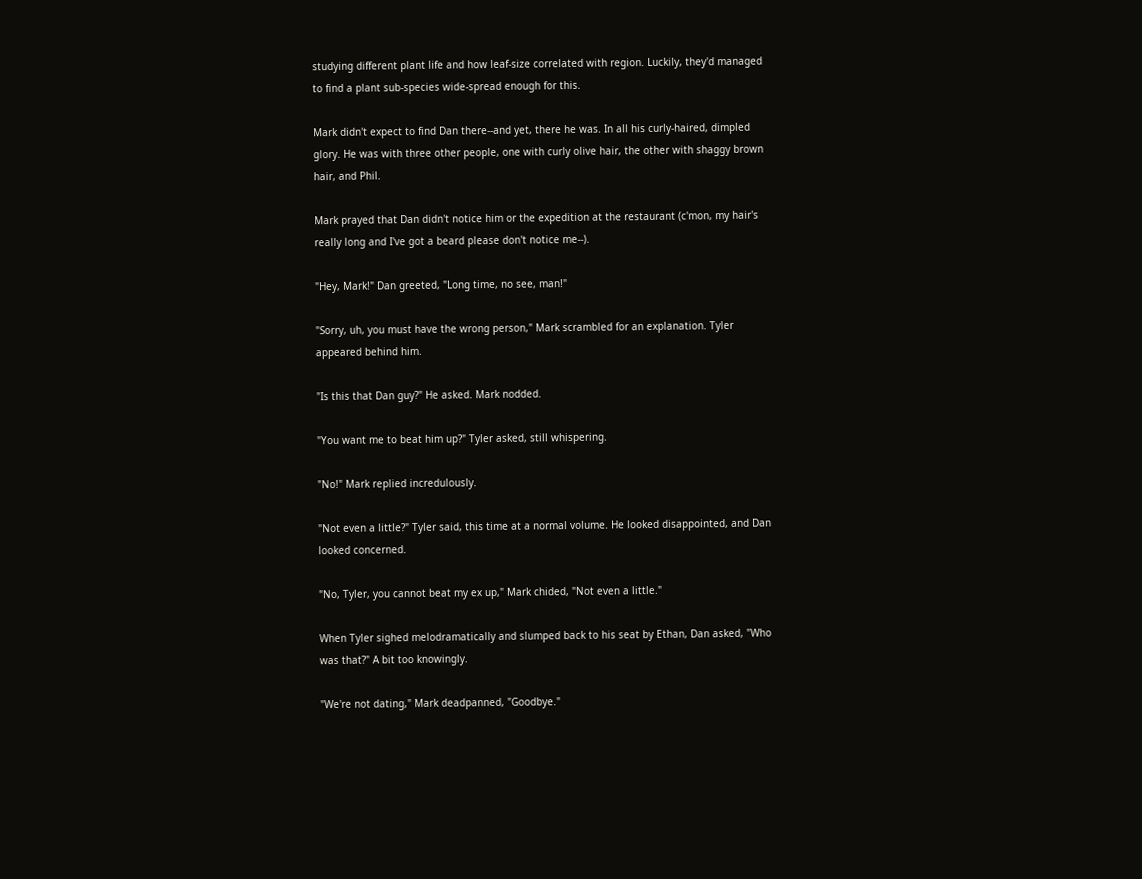studying different plant life and how leaf-size correlated with region. Luckily, they'd managed to find a plant sub-species wide-spread enough for this.

Mark didn't expect to find Dan there--and yet, there he was. In all his curly-haired, dimpled glory. He was with three other people, one with curly olive hair, the other with shaggy brown hair, and Phil.

Mark prayed that Dan didn't notice him or the expedition at the restaurant (c'mon, my hair's really long and I've got a beard please don't notice me--).

"Hey, Mark!" Dan greeted, "Long time, no see, man!"

"Sorry, uh, you must have the wrong person," Mark scrambled for an explanation. Tyler appeared behind him.

"Is this that Dan guy?" He asked. Mark nodded.

"You want me to beat him up?" Tyler asked, still whispering.

"No!" Mark replied incredulously.

"Not even a little?" Tyler said, this time at a normal volume. He looked disappointed, and Dan looked concerned.

"No, Tyler, you cannot beat my ex up," Mark chided, "Not even a little."

When Tyler sighed melodramatically and slumped back to his seat by Ethan, Dan asked, "Who was that?" A bit too knowingly.

"We're not dating," Mark deadpanned, "Goodbye."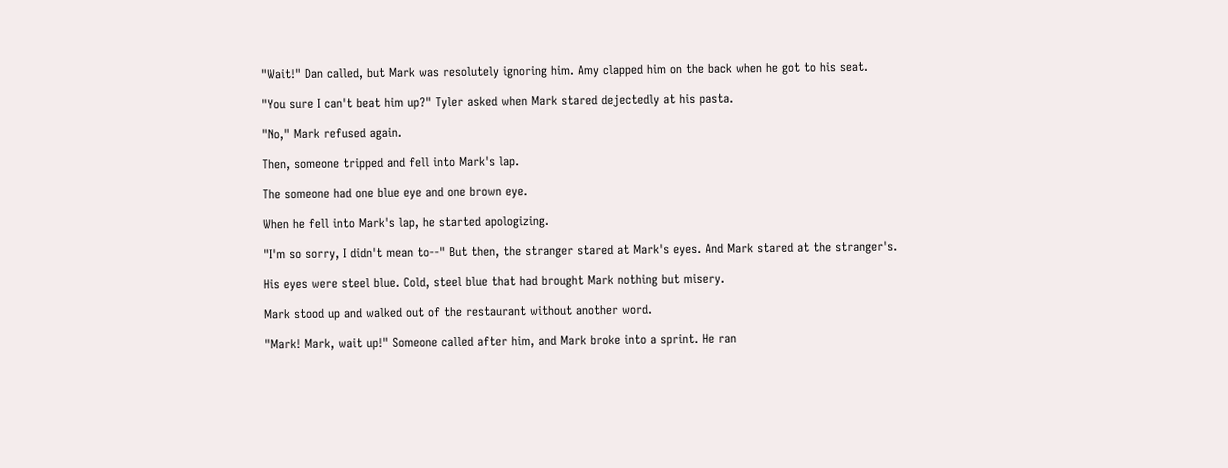"Wait!" Dan called, but Mark was resolutely ignoring him. Amy clapped him on the back when he got to his seat.

"You sure I can't beat him up?" Tyler asked when Mark stared dejectedly at his pasta.

"No," Mark refused again.

Then, someone tripped and fell into Mark's lap.

The someone had one blue eye and one brown eye.

When he fell into Mark's lap, he started apologizing.

"I'm so sorry, I didn't mean to--" But then, the stranger stared at Mark's eyes. And Mark stared at the stranger's.

His eyes were steel blue. Cold, steel blue that had brought Mark nothing but misery.

Mark stood up and walked out of the restaurant without another word.

"Mark! Mark, wait up!" Someone called after him, and Mark broke into a sprint. He ran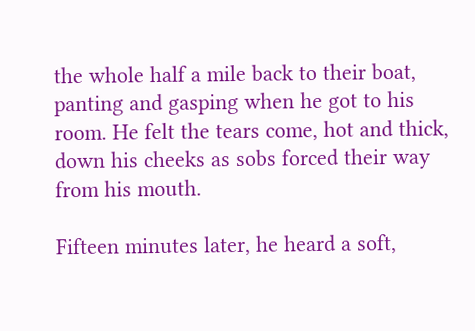the whole half a mile back to their boat, panting and gasping when he got to his room. He felt the tears come, hot and thick, down his cheeks as sobs forced their way from his mouth.

Fifteen minutes later, he heard a soft,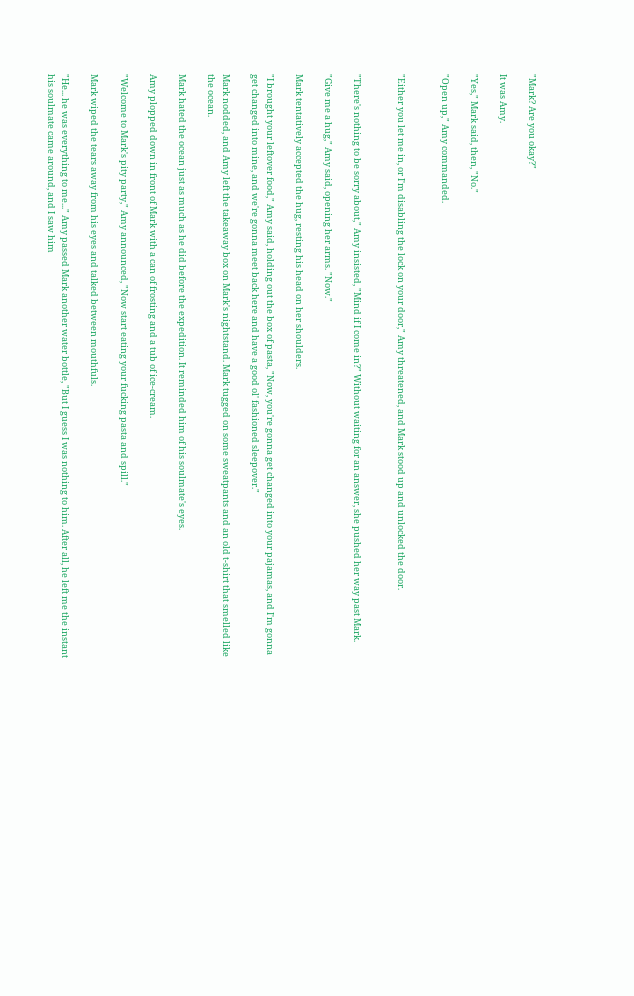"Mark? Are you okay?"

It was Amy.

"Yes," Mark said, then, "No."

"Open up," Amy commanded.


"Either you let me in, or I'm disabling the lock on your door," Amy threatened, and Mark stood up and unlocked the door.


"There's nothing to be sorry about," Amy insisted, "Mind if I come in?" Without waiting for an answer, she pushed her way past Mark.

"Give me a hug," Amy said, opening her arms. "Now."

Mark tentatively accepted the hug, resting his head on her shoulders.

"I brought your leftover food," Amy said, holding out the box of pasta, "Now, you're gonna get changed into your pajamas, and I'm gonna get changed into mine, and we're gonna meet back here and have a good ol' fashioned sleepover."

Mark nodded, and Amy left the takeaway box on Mark's nightstand. Mark tugged on some sweatpants and an old t-shirt that smelled like the ocean.

Mark hated the ocean just as much as he did before the expedition. It reminded him of his soulmate's eyes.

Amy plopped down in front of Mark with a can of frosting and a tub of ice-cream.

"Welcome to Mark's pity party," Amy announced, "Now start eating your fucking pasta and spill."

Mark wiped the tears away from his eyes and talked between mouthfuls.

"He... he was everything to me..." Amy passed Mark another water bottle, "But I guess I was nothing to him. After all, he left me the instant his soulmate came around, and I saw him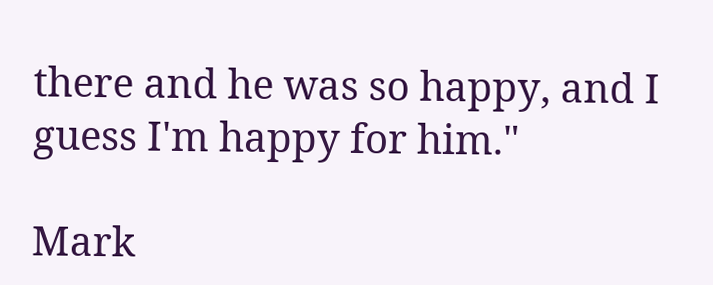there and he was so happy, and I guess I'm happy for him."

Mark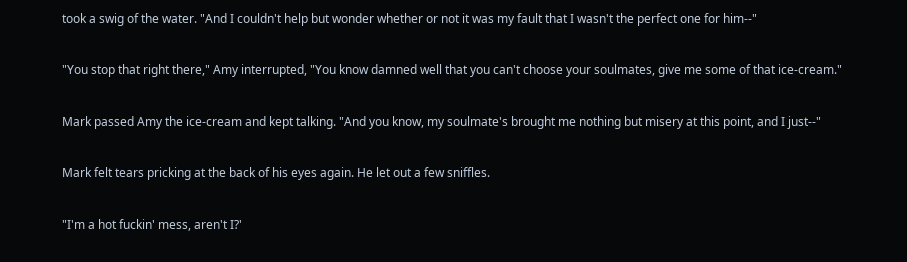took a swig of the water. "And I couldn't help but wonder whether or not it was my fault that I wasn't the perfect one for him--"

"You stop that right there," Amy interrupted, "You know damned well that you can't choose your soulmates, give me some of that ice-cream."

Mark passed Amy the ice-cream and kept talking. "And you know, my soulmate's brought me nothing but misery at this point, and I just--"

Mark felt tears pricking at the back of his eyes again. He let out a few sniffles.

"I'm a hot fuckin' mess, aren't I?'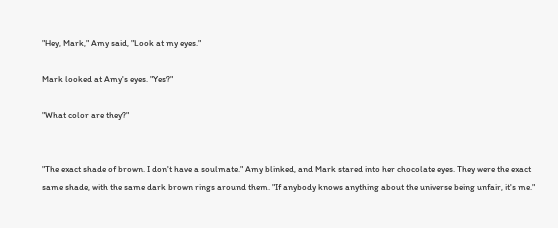"Hey, Mark," Amy said, "Look at my eyes."

Mark looked at Amy's eyes. "Yes?"

"What color are they?"


"The exact shade of brown. I don't have a soulmate." Amy blinked, and Mark stared into her chocolate eyes. They were the exact same shade, with the same dark brown rings around them. "If anybody knows anything about the universe being unfair, it's me."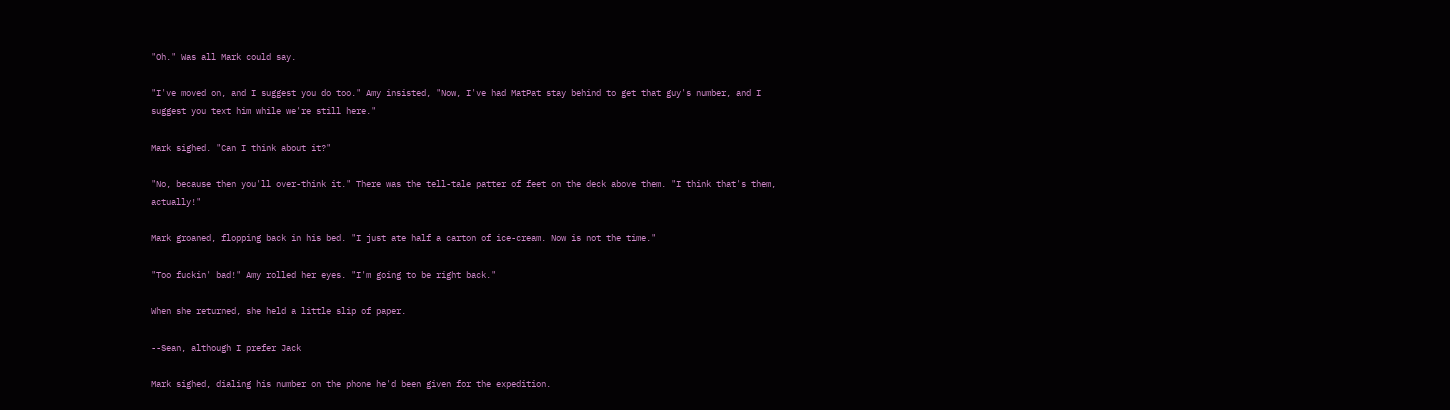"Oh." Was all Mark could say.

"I've moved on, and I suggest you do too." Amy insisted, "Now, I've had MatPat stay behind to get that guy's number, and I suggest you text him while we're still here."

Mark sighed. "Can I think about it?"

"No, because then you'll over-think it." There was the tell-tale patter of feet on the deck above them. "I think that's them, actually!"

Mark groaned, flopping back in his bed. "I just ate half a carton of ice-cream. Now is not the time."

"Too fuckin' bad!" Amy rolled her eyes. "I'm going to be right back."

When she returned, she held a little slip of paper.

--Sean, although I prefer Jack

Mark sighed, dialing his number on the phone he'd been given for the expedition.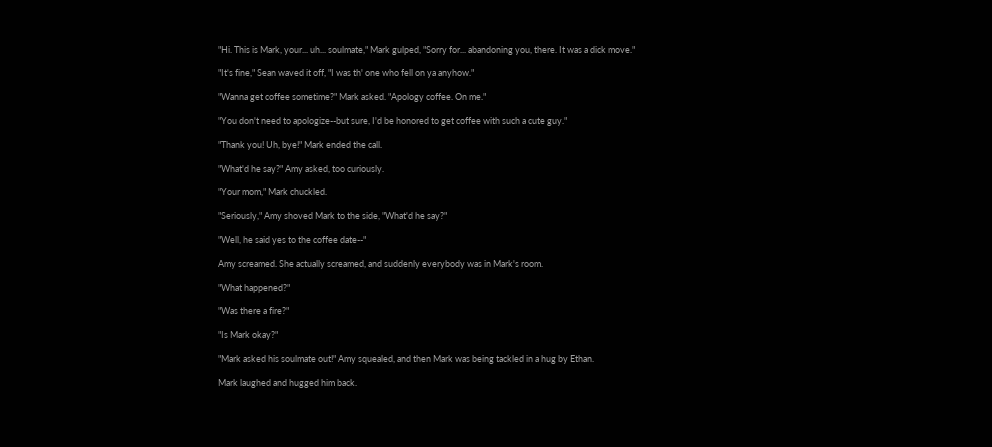"Hi. This is Mark, your... uh... soulmate," Mark gulped, "Sorry for... abandoning you, there. It was a dick move."

"It's fine," Sean waved it off, "I was th' one who fell on ya anyhow."

"Wanna get coffee sometime?" Mark asked. "Apology coffee. On me."

"You don't need to apologize--but sure, I'd be honored to get coffee with such a cute guy."

"Thank you! Uh, bye!" Mark ended the call.

"What'd he say?" Amy asked, too curiously.

"Your mom," Mark chuckled.

"Seriously," Amy shoved Mark to the side, "What'd he say?"

"Well, he said yes to the coffee date--"

Amy screamed. She actually screamed, and suddenly everybody was in Mark's room.

"What happened?"

"Was there a fire?"

"Is Mark okay?"

"Mark asked his soulmate out!" Amy squealed, and then Mark was being tackled in a hug by Ethan.

Mark laughed and hugged him back.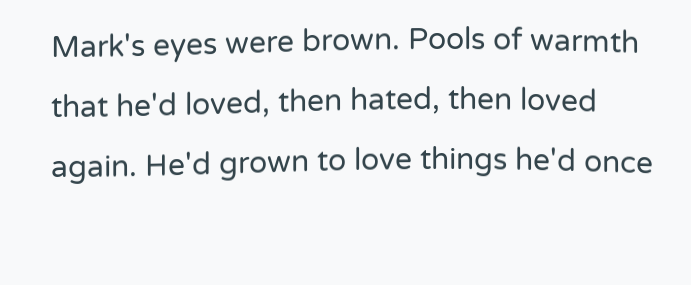Mark's eyes were brown. Pools of warmth that he'd loved, then hated, then loved again. He'd grown to love things he'd once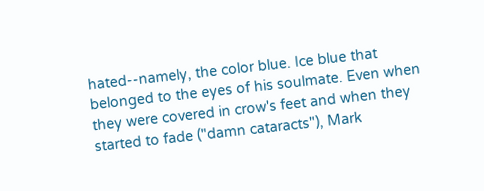hated--namely, the color blue. Ice blue that belonged to the eyes of his soulmate. Even when they were covered in crow's feet and when they started to fade ("damn cataracts"), Mark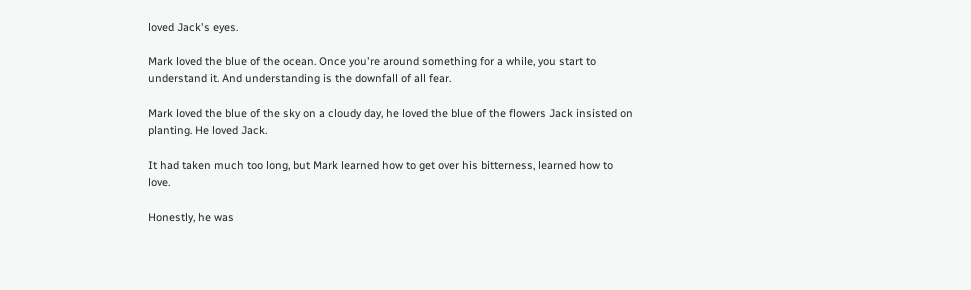loved Jack's eyes.

Mark loved the blue of the ocean. Once you're around something for a while, you start to understand it. And understanding is the downfall of all fear.

Mark loved the blue of the sky on a cloudy day, he loved the blue of the flowers Jack insisted on planting. He loved Jack.

It had taken much too long, but Mark learned how to get over his bitterness, learned how to love.

Honestly, he was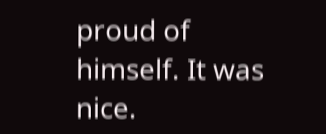proud of himself. It was nice.